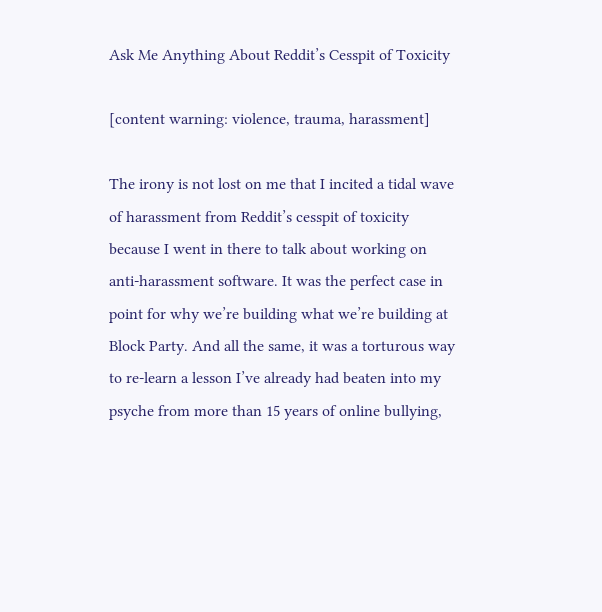Ask Me Anything About Reddit’s Cesspit of Toxicity

[content warning: violence, trauma, harassment]

The irony is not lost on me that I incited a tidal wave of harassment from Reddit’s cesspit of toxicity because I went in there to talk about working on anti-harassment software. It was the perfect case in point for why we’re building what we’re building at Block Party. And all the same, it was a torturous way to re-learn a lesson I’ve already had beaten into my psyche from more than 15 years of online bullying,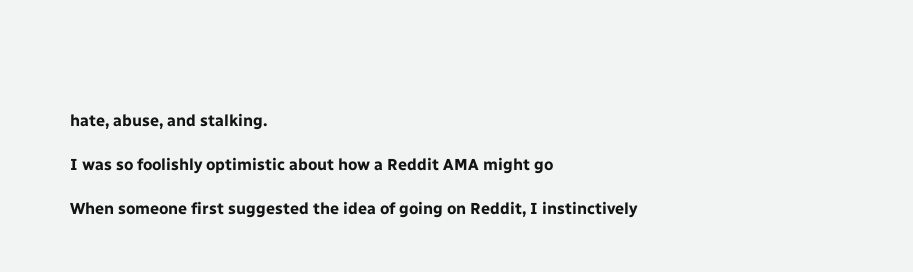hate, abuse, and stalking.

I was so foolishly optimistic about how a Reddit AMA might go

When someone first suggested the idea of going on Reddit, I instinctively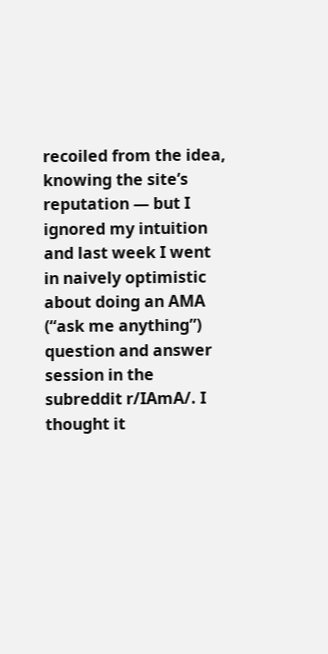recoiled from the idea, knowing the site’s reputation — but I ignored my intuition and last week I went in naively optimistic about doing an AMA (“ask me anything”) question and answer session in the subreddit r/IAmA/. I thought it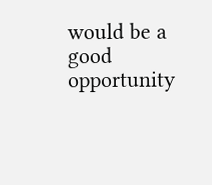would be a good opportunity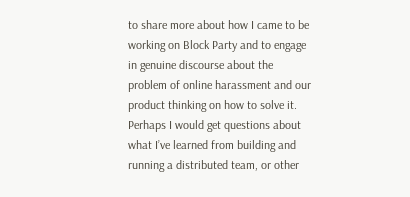to share more about how I came to be working on Block Party and to engage in genuine discourse about the problem of online harassment and our product thinking on how to solve it. Perhaps I would get questions about what I’ve learned from building and running a distributed team, or other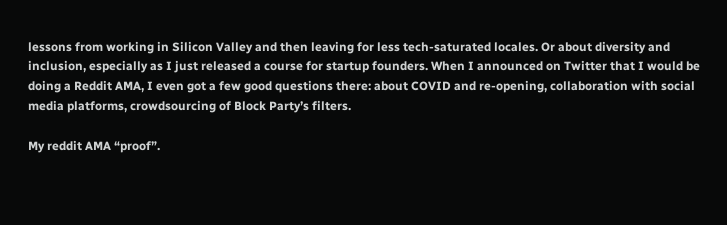lessons from working in Silicon Valley and then leaving for less tech-saturated locales. Or about diversity and inclusion, especially as I just released a course for startup founders. When I announced on Twitter that I would be doing a Reddit AMA, I even got a few good questions there: about COVID and re-opening, collaboration with social media platforms, crowdsourcing of Block Party’s filters.

My reddit AMA “proof”.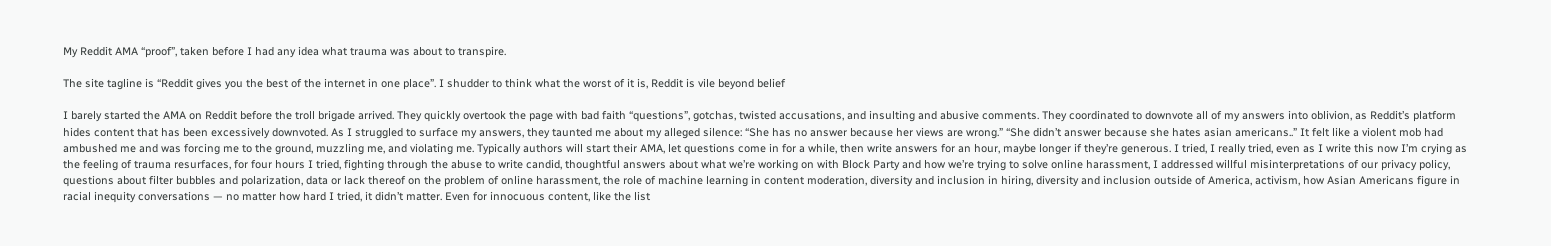My Reddit AMA “proof”, taken before I had any idea what trauma was about to transpire.

The site tagline is “Reddit gives you the best of the internet in one place”. I shudder to think what the worst of it is, Reddit is vile beyond belief

I barely started the AMA on Reddit before the troll brigade arrived. They quickly overtook the page with bad faith “questions”, gotchas, twisted accusations, and insulting and abusive comments. They coordinated to downvote all of my answers into oblivion, as Reddit’s platform hides content that has been excessively downvoted. As I struggled to surface my answers, they taunted me about my alleged silence: “She has no answer because her views are wrong.” “She didn’t answer because she hates asian americans..” It felt like a violent mob had ambushed me and was forcing me to the ground, muzzling me, and violating me. Typically authors will start their AMA, let questions come in for a while, then write answers for an hour, maybe longer if they’re generous. I tried, I really tried, even as I write this now I’m crying as the feeling of trauma resurfaces, for four hours I tried, fighting through the abuse to write candid, thoughtful answers about what we’re working on with Block Party and how we’re trying to solve online harassment, I addressed willful misinterpretations of our privacy policy, questions about filter bubbles and polarization, data or lack thereof on the problem of online harassment, the role of machine learning in content moderation, diversity and inclusion in hiring, diversity and inclusion outside of America, activism, how Asian Americans figure in racial inequity conversations — no matter how hard I tried, it didn’t matter. Even for innocuous content, like the list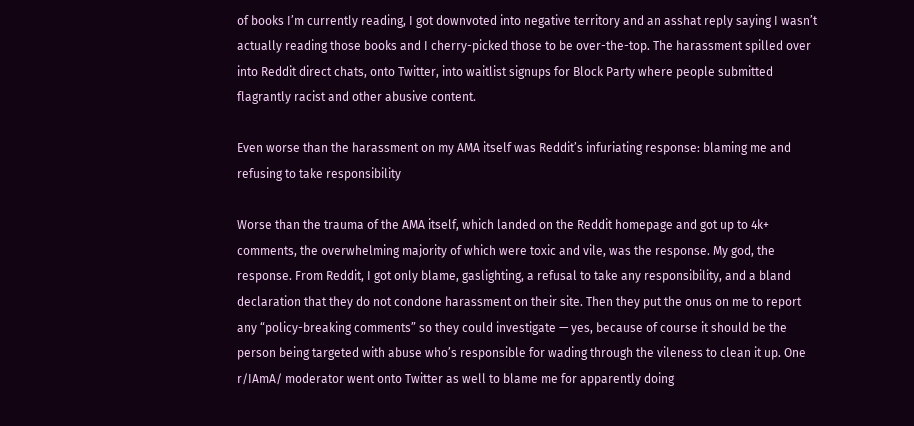of books I’m currently reading, I got downvoted into negative territory and an asshat reply saying I wasn’t actually reading those books and I cherry-picked those to be over-the-top. The harassment spilled over into Reddit direct chats, onto Twitter, into waitlist signups for Block Party where people submitted flagrantly racist and other abusive content.

Even worse than the harassment on my AMA itself was Reddit’s infuriating response: blaming me and refusing to take responsibility

Worse than the trauma of the AMA itself, which landed on the Reddit homepage and got up to 4k+ comments, the overwhelming majority of which were toxic and vile, was the response. My god, the response. From Reddit, I got only blame, gaslighting, a refusal to take any responsibility, and a bland declaration that they do not condone harassment on their site. Then they put the onus on me to report any “policy-breaking comments” so they could investigate — yes, because of course it should be the person being targeted with abuse who’s responsible for wading through the vileness to clean it up. One r/IAmA/ moderator went onto Twitter as well to blame me for apparently doing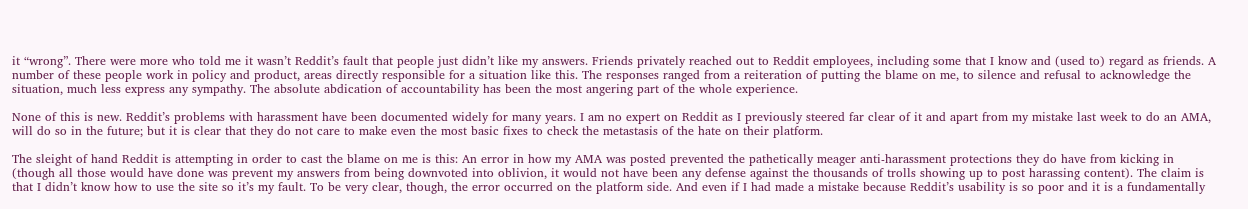it “wrong”. There were more who told me it wasn’t Reddit’s fault that people just didn’t like my answers. Friends privately reached out to Reddit employees, including some that I know and (used to) regard as friends. A number of these people work in policy and product, areas directly responsible for a situation like this. The responses ranged from a reiteration of putting the blame on me, to silence and refusal to acknowledge the situation, much less express any sympathy. The absolute abdication of accountability has been the most angering part of the whole experience.

None of this is new. Reddit’s problems with harassment have been documented widely for many years. I am no expert on Reddit as I previously steered far clear of it and apart from my mistake last week to do an AMA, will do so in the future; but it is clear that they do not care to make even the most basic fixes to check the metastasis of the hate on their platform.

The sleight of hand Reddit is attempting in order to cast the blame on me is this: An error in how my AMA was posted prevented the pathetically meager anti-harassment protections they do have from kicking in (though all those would have done was prevent my answers from being downvoted into oblivion, it would not have been any defense against the thousands of trolls showing up to post harassing content). The claim is that I didn’t know how to use the site so it’s my fault. To be very clear, though, the error occurred on the platform side. And even if I had made a mistake because Reddit’s usability is so poor and it is a fundamentally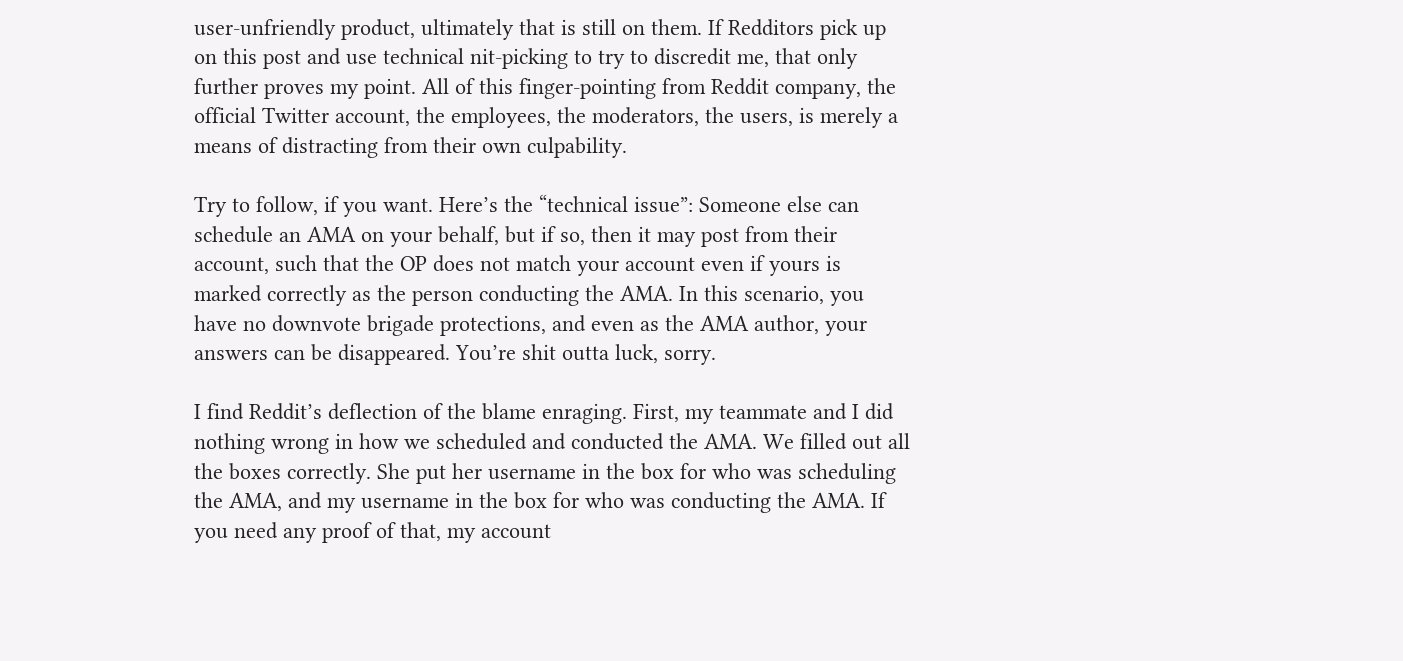user-unfriendly product, ultimately that is still on them. If Redditors pick up on this post and use technical nit-picking to try to discredit me, that only further proves my point. All of this finger-pointing from Reddit company, the official Twitter account, the employees, the moderators, the users, is merely a means of distracting from their own culpability.

Try to follow, if you want. Here’s the “technical issue”: Someone else can schedule an AMA on your behalf, but if so, then it may post from their account, such that the OP does not match your account even if yours is marked correctly as the person conducting the AMA. In this scenario, you have no downvote brigade protections, and even as the AMA author, your answers can be disappeared. You’re shit outta luck, sorry.

I find Reddit’s deflection of the blame enraging. First, my teammate and I did nothing wrong in how we scheduled and conducted the AMA. We filled out all the boxes correctly. She put her username in the box for who was scheduling the AMA, and my username in the box for who was conducting the AMA. If you need any proof of that, my account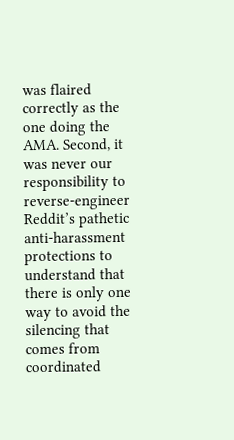was flaired correctly as the one doing the AMA. Second, it was never our responsibility to reverse-engineer Reddit’s pathetic anti-harassment protections to understand that there is only one way to avoid the silencing that comes from coordinated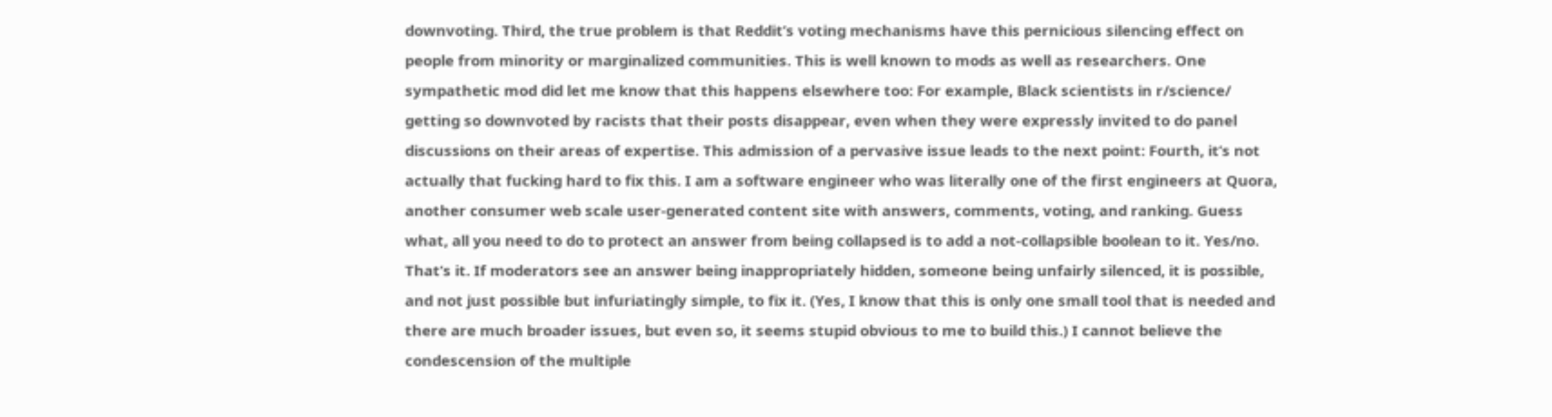downvoting. Third, the true problem is that Reddit’s voting mechanisms have this pernicious silencing effect on people from minority or marginalized communities. This is well known to mods as well as researchers. One sympathetic mod did let me know that this happens elsewhere too: For example, Black scientists in r/science/ getting so downvoted by racists that their posts disappear, even when they were expressly invited to do panel discussions on their areas of expertise. This admission of a pervasive issue leads to the next point: Fourth, it’s not actually that fucking hard to fix this. I am a software engineer who was literally one of the first engineers at Quora, another consumer web scale user-generated content site with answers, comments, voting, and ranking. Guess what, all you need to do to protect an answer from being collapsed is to add a not-collapsible boolean to it. Yes/no. That’s it. If moderators see an answer being inappropriately hidden, someone being unfairly silenced, it is possible, and not just possible but infuriatingly simple, to fix it. (Yes, I know that this is only one small tool that is needed and there are much broader issues, but even so, it seems stupid obvious to me to build this.) I cannot believe the condescension of the multiple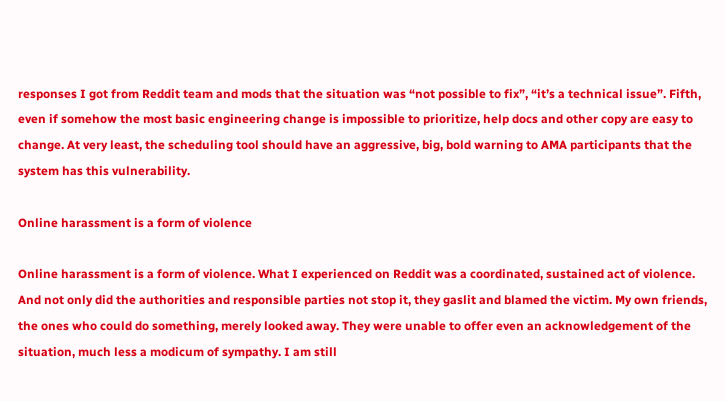responses I got from Reddit team and mods that the situation was “not possible to fix”, “it’s a technical issue”. Fifth, even if somehow the most basic engineering change is impossible to prioritize, help docs and other copy are easy to change. At very least, the scheduling tool should have an aggressive, big, bold warning to AMA participants that the system has this vulnerability.

Online harassment is a form of violence

Online harassment is a form of violence. What I experienced on Reddit was a coordinated, sustained act of violence. And not only did the authorities and responsible parties not stop it, they gaslit and blamed the victim. My own friends, the ones who could do something, merely looked away. They were unable to offer even an acknowledgement of the situation, much less a modicum of sympathy. I am still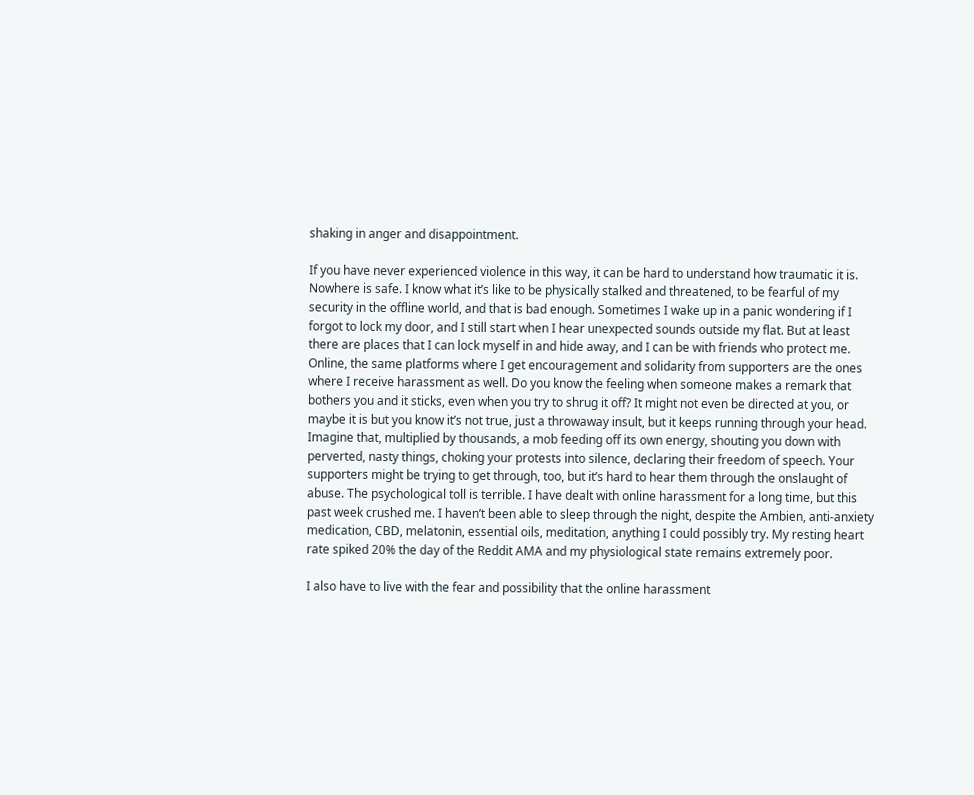shaking in anger and disappointment.

If you have never experienced violence in this way, it can be hard to understand how traumatic it is. Nowhere is safe. I know what it’s like to be physically stalked and threatened, to be fearful of my security in the offline world, and that is bad enough. Sometimes I wake up in a panic wondering if I forgot to lock my door, and I still start when I hear unexpected sounds outside my flat. But at least there are places that I can lock myself in and hide away, and I can be with friends who protect me. Online, the same platforms where I get encouragement and solidarity from supporters are the ones where I receive harassment as well. Do you know the feeling when someone makes a remark that bothers you and it sticks, even when you try to shrug it off? It might not even be directed at you, or maybe it is but you know it’s not true, just a throwaway insult, but it keeps running through your head. Imagine that, multiplied by thousands, a mob feeding off its own energy, shouting you down with perverted, nasty things, choking your protests into silence, declaring their freedom of speech. Your supporters might be trying to get through, too, but it’s hard to hear them through the onslaught of abuse. The psychological toll is terrible. I have dealt with online harassment for a long time, but this past week crushed me. I haven’t been able to sleep through the night, despite the Ambien, anti-anxiety medication, CBD, melatonin, essential oils, meditation, anything I could possibly try. My resting heart rate spiked 20% the day of the Reddit AMA and my physiological state remains extremely poor.

I also have to live with the fear and possibility that the online harassment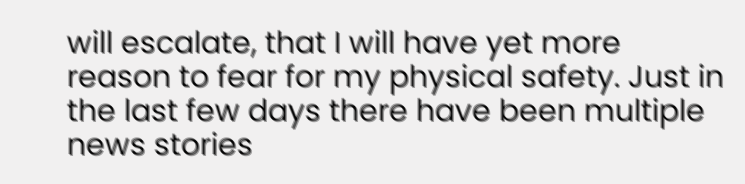will escalate, that I will have yet more reason to fear for my physical safety. Just in the last few days there have been multiple news stories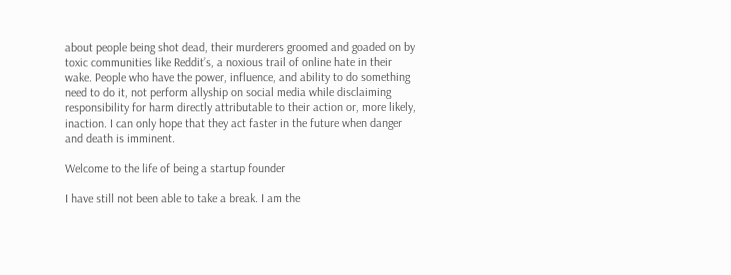about people being shot dead, their murderers groomed and goaded on by toxic communities like Reddit’s, a noxious trail of online hate in their wake. People who have the power, influence, and ability to do something need to do it, not perform allyship on social media while disclaiming responsibility for harm directly attributable to their action or, more likely, inaction. I can only hope that they act faster in the future when danger and death is imminent.

Welcome to the life of being a startup founder

I have still not been able to take a break. I am the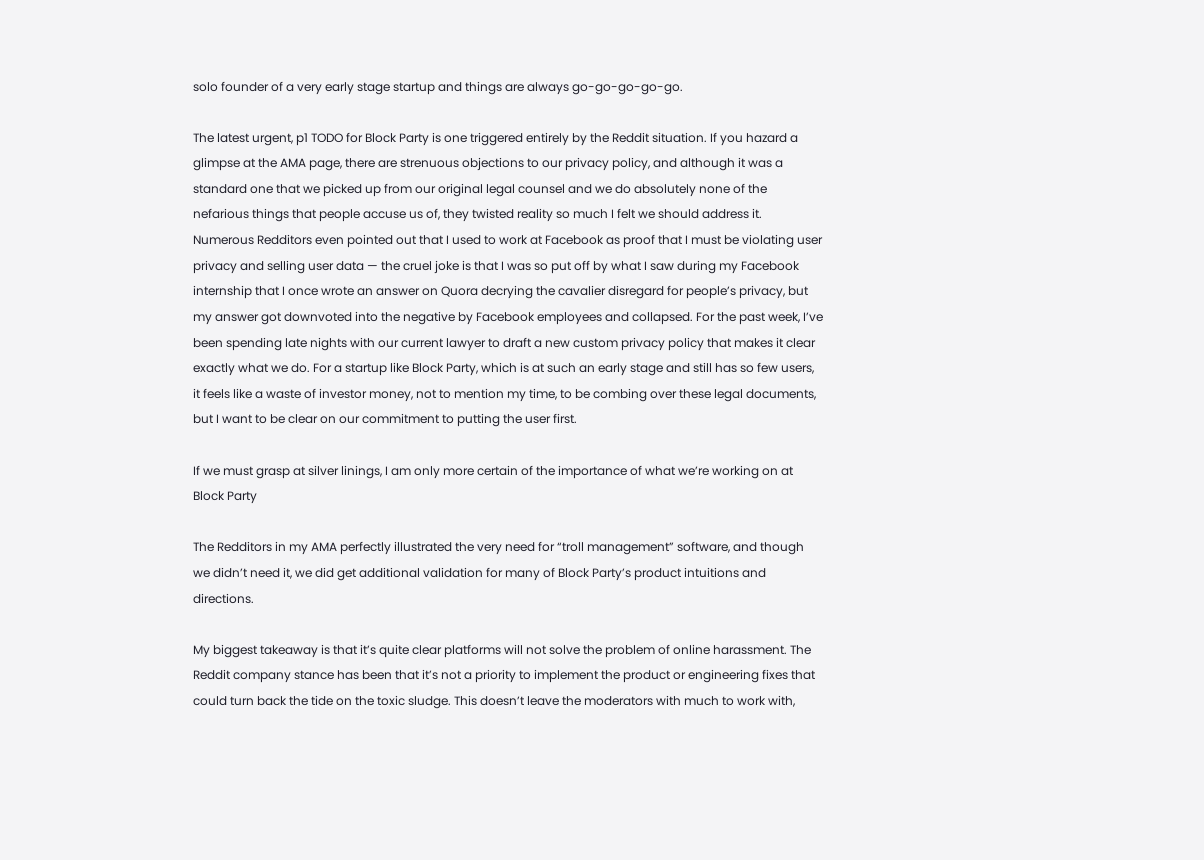solo founder of a very early stage startup and things are always go-go-go-go-go.

The latest urgent, p1 TODO for Block Party is one triggered entirely by the Reddit situation. If you hazard a glimpse at the AMA page, there are strenuous objections to our privacy policy, and although it was a standard one that we picked up from our original legal counsel and we do absolutely none of the nefarious things that people accuse us of, they twisted reality so much I felt we should address it. Numerous Redditors even pointed out that I used to work at Facebook as proof that I must be violating user privacy and selling user data — the cruel joke is that I was so put off by what I saw during my Facebook internship that I once wrote an answer on Quora decrying the cavalier disregard for people’s privacy, but my answer got downvoted into the negative by Facebook employees and collapsed. For the past week, I’ve been spending late nights with our current lawyer to draft a new custom privacy policy that makes it clear exactly what we do. For a startup like Block Party, which is at such an early stage and still has so few users, it feels like a waste of investor money, not to mention my time, to be combing over these legal documents, but I want to be clear on our commitment to putting the user first.

If we must grasp at silver linings, I am only more certain of the importance of what we’re working on at Block Party

The Redditors in my AMA perfectly illustrated the very need for “troll management” software, and though we didn’t need it, we did get additional validation for many of Block Party’s product intuitions and directions.

My biggest takeaway is that it’s quite clear platforms will not solve the problem of online harassment. The Reddit company stance has been that it’s not a priority to implement the product or engineering fixes that could turn back the tide on the toxic sludge. This doesn’t leave the moderators with much to work with,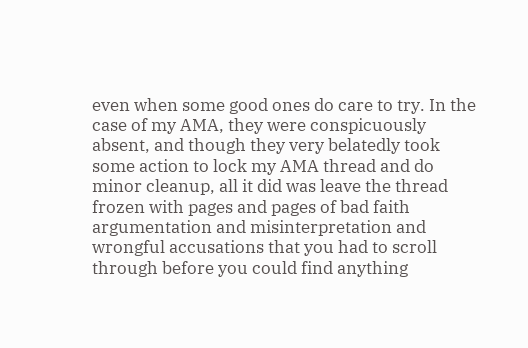even when some good ones do care to try. In the case of my AMA, they were conspicuously absent, and though they very belatedly took some action to lock my AMA thread and do minor cleanup, all it did was leave the thread frozen with pages and pages of bad faith argumentation and misinterpretation and wrongful accusations that you had to scroll through before you could find anything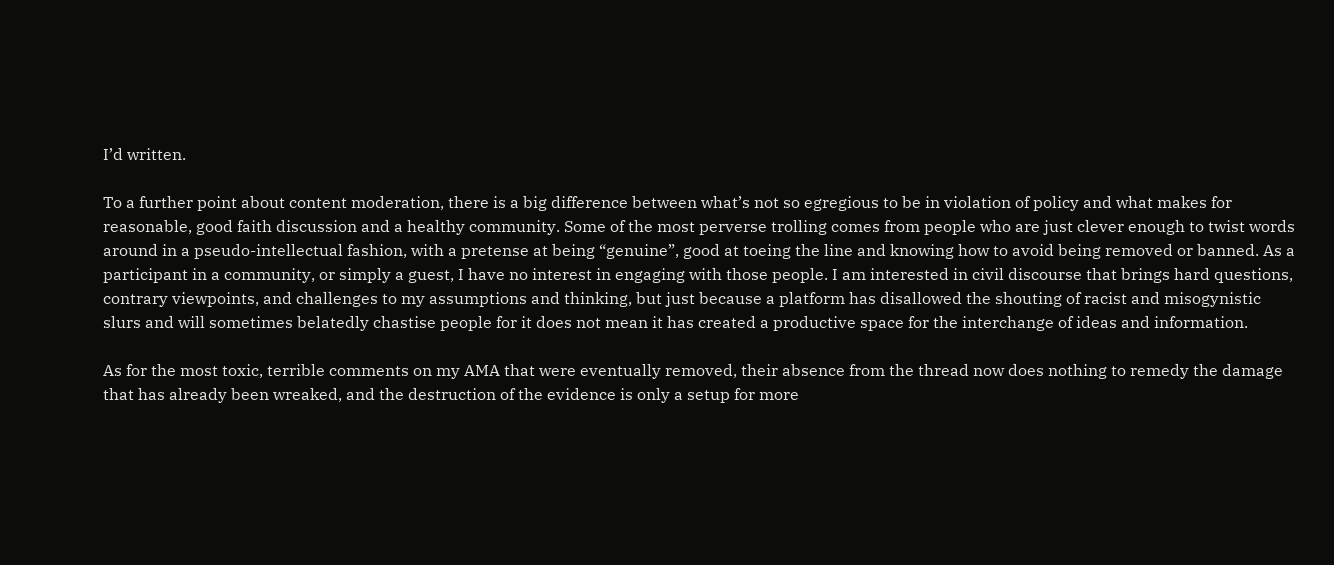I’d written.

To a further point about content moderation, there is a big difference between what’s not so egregious to be in violation of policy and what makes for reasonable, good faith discussion and a healthy community. Some of the most perverse trolling comes from people who are just clever enough to twist words around in a pseudo-intellectual fashion, with a pretense at being “genuine”, good at toeing the line and knowing how to avoid being removed or banned. As a participant in a community, or simply a guest, I have no interest in engaging with those people. I am interested in civil discourse that brings hard questions, contrary viewpoints, and challenges to my assumptions and thinking, but just because a platform has disallowed the shouting of racist and misogynistic slurs and will sometimes belatedly chastise people for it does not mean it has created a productive space for the interchange of ideas and information.

As for the most toxic, terrible comments on my AMA that were eventually removed, their absence from the thread now does nothing to remedy the damage that has already been wreaked, and the destruction of the evidence is only a setup for more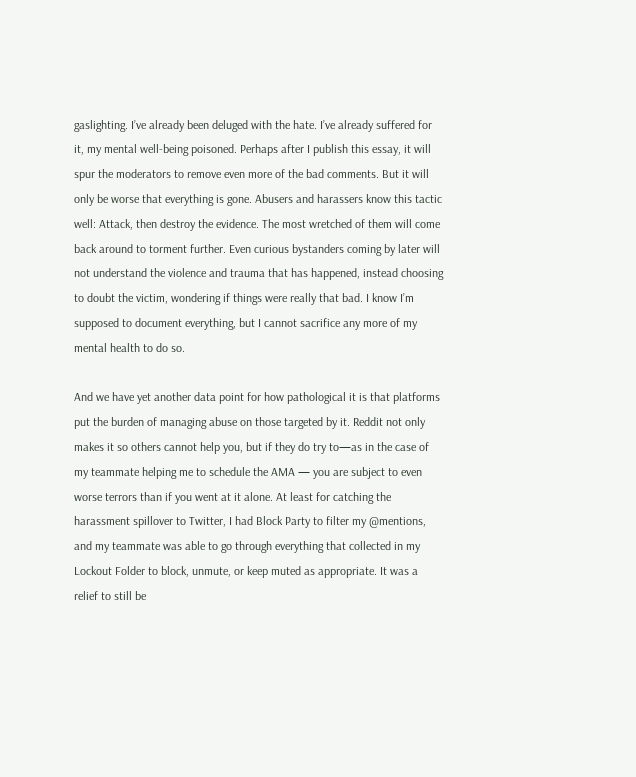gaslighting. I’ve already been deluged with the hate. I’ve already suffered for it, my mental well-being poisoned. Perhaps after I publish this essay, it will spur the moderators to remove even more of the bad comments. But it will only be worse that everything is gone. Abusers and harassers know this tactic well: Attack, then destroy the evidence. The most wretched of them will come back around to torment further. Even curious bystanders coming by later will not understand the violence and trauma that has happened, instead choosing to doubt the victim, wondering if things were really that bad. I know I’m supposed to document everything, but I cannot sacrifice any more of my mental health to do so.

And we have yet another data point for how pathological it is that platforms put the burden of managing abuse on those targeted by it. Reddit not only makes it so others cannot help you, but if they do try to—as in the case of my teammate helping me to schedule the AMA — you are subject to even worse terrors than if you went at it alone. At least for catching the harassment spillover to Twitter, I had Block Party to filter my @mentions, and my teammate was able to go through everything that collected in my Lockout Folder to block, unmute, or keep muted as appropriate. It was a relief to still be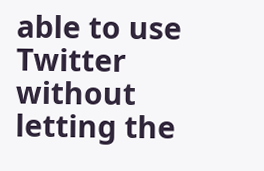able to use Twitter without letting the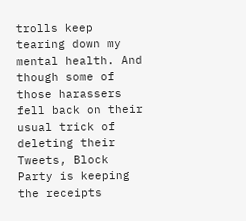trolls keep tearing down my mental health. And though some of those harassers fell back on their usual trick of deleting their Tweets, Block Party is keeping the receipts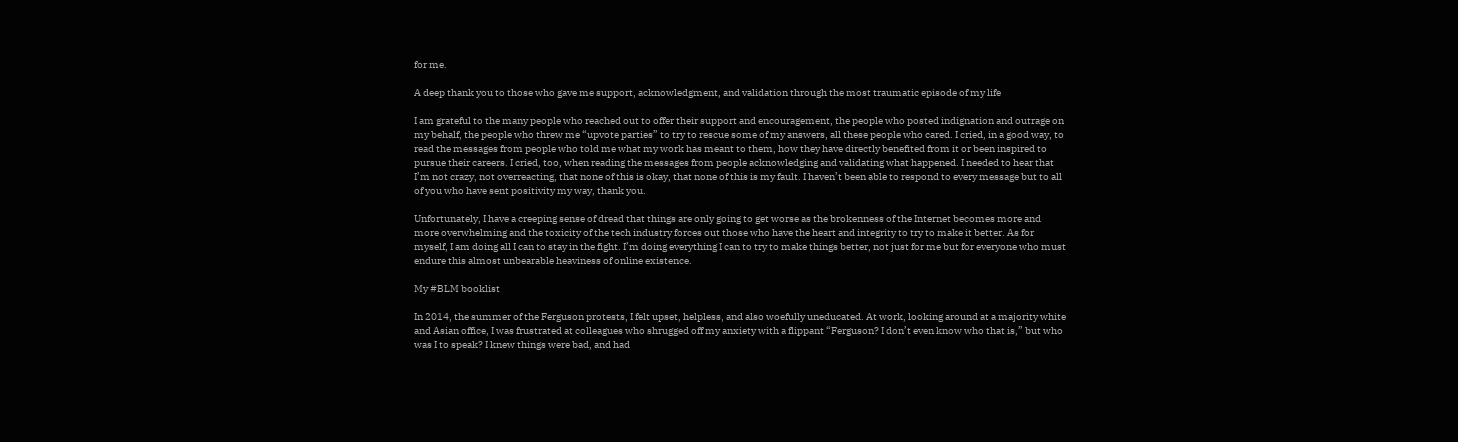for me.

A deep thank you to those who gave me support, acknowledgment, and validation through the most traumatic episode of my life

I am grateful to the many people who reached out to offer their support and encouragement, the people who posted indignation and outrage on my behalf, the people who threw me “upvote parties” to try to rescue some of my answers, all these people who cared. I cried, in a good way, to read the messages from people who told me what my work has meant to them, how they have directly benefited from it or been inspired to pursue their careers. I cried, too, when reading the messages from people acknowledging and validating what happened. I needed to hear that I’m not crazy, not overreacting, that none of this is okay, that none of this is my fault. I haven’t been able to respond to every message but to all of you who have sent positivity my way, thank you.

Unfortunately, I have a creeping sense of dread that things are only going to get worse as the brokenness of the Internet becomes more and more overwhelming and the toxicity of the tech industry forces out those who have the heart and integrity to try to make it better. As for myself, I am doing all I can to stay in the fight. I’m doing everything I can to try to make things better, not just for me but for everyone who must endure this almost unbearable heaviness of online existence.

My #BLM booklist

In 2014, the summer of the Ferguson protests, I felt upset, helpless, and also woefully uneducated. At work, looking around at a majority white and Asian office, I was frustrated at colleagues who shrugged off my anxiety with a flippant “Ferguson? I don’t even know who that is,” but who was I to speak? I knew things were bad, and had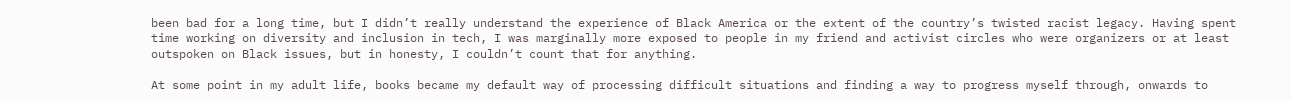been bad for a long time, but I didn’t really understand the experience of Black America or the extent of the country’s twisted racist legacy. Having spent time working on diversity and inclusion in tech, I was marginally more exposed to people in my friend and activist circles who were organizers or at least outspoken on Black issues, but in honesty, I couldn’t count that for anything.

At some point in my adult life, books became my default way of processing difficult situations and finding a way to progress myself through, onwards to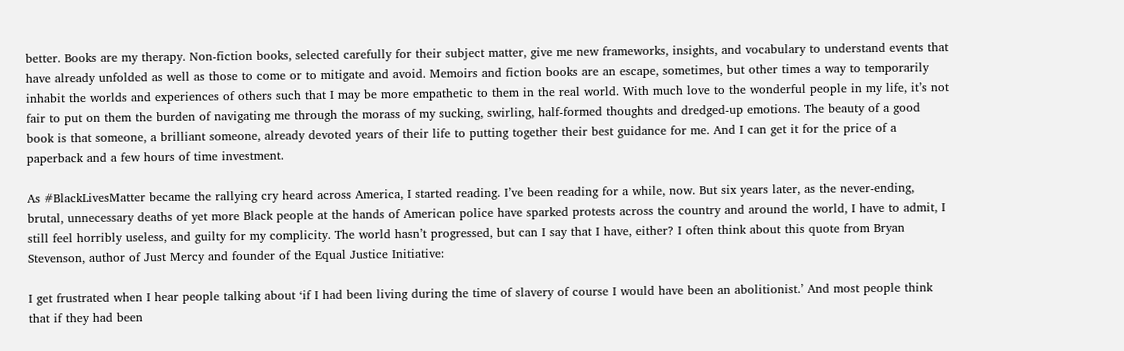better. Books are my therapy. Non-fiction books, selected carefully for their subject matter, give me new frameworks, insights, and vocabulary to understand events that have already unfolded as well as those to come or to mitigate and avoid. Memoirs and fiction books are an escape, sometimes, but other times a way to temporarily inhabit the worlds and experiences of others such that I may be more empathetic to them in the real world. With much love to the wonderful people in my life, it’s not fair to put on them the burden of navigating me through the morass of my sucking, swirling, half-formed thoughts and dredged-up emotions. The beauty of a good book is that someone, a brilliant someone, already devoted years of their life to putting together their best guidance for me. And I can get it for the price of a paperback and a few hours of time investment.

As #BlackLivesMatter became the rallying cry heard across America, I started reading. I’ve been reading for a while, now. But six years later, as the never-ending, brutal, unnecessary deaths of yet more Black people at the hands of American police have sparked protests across the country and around the world, I have to admit, I still feel horribly useless, and guilty for my complicity. The world hasn’t progressed, but can I say that I have, either? I often think about this quote from Bryan Stevenson, author of Just Mercy and founder of the Equal Justice Initiative:

I get frustrated when I hear people talking about ‘if I had been living during the time of slavery of course I would have been an abolitionist.’ And most people think that if they had been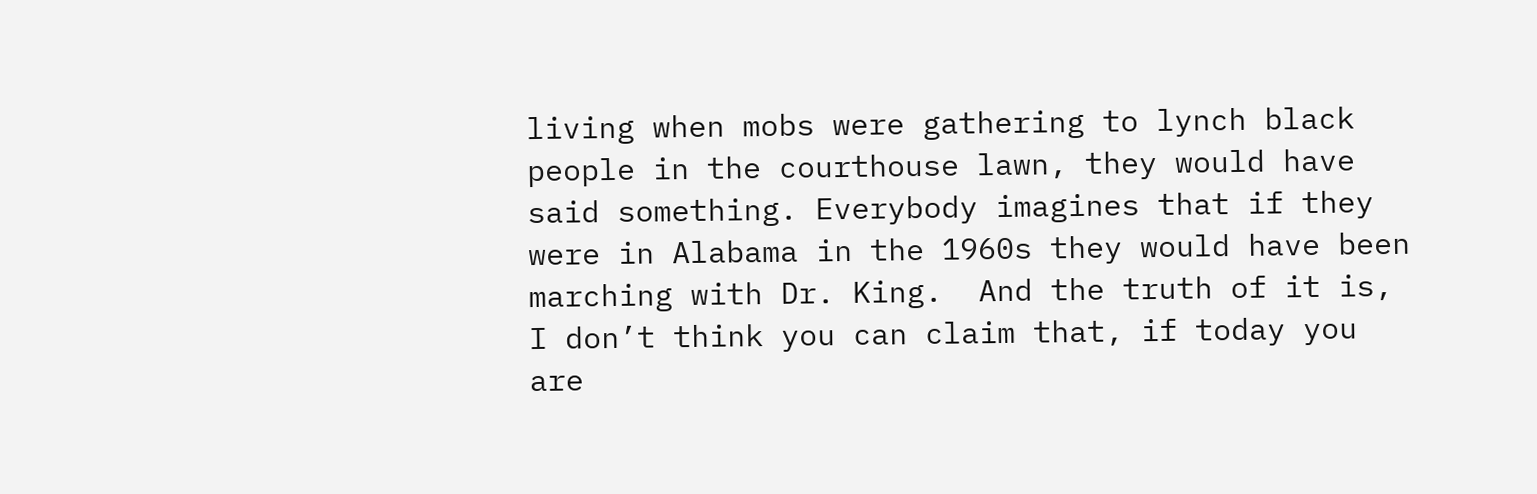living when mobs were gathering to lynch black people in the courthouse lawn, they would have said something. Everybody imagines that if they were in Alabama in the 1960s they would have been marching with Dr. King.  And the truth of it is, I don’t think you can claim that, if today you are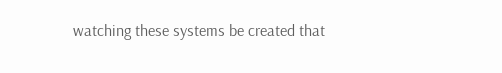watching these systems be created that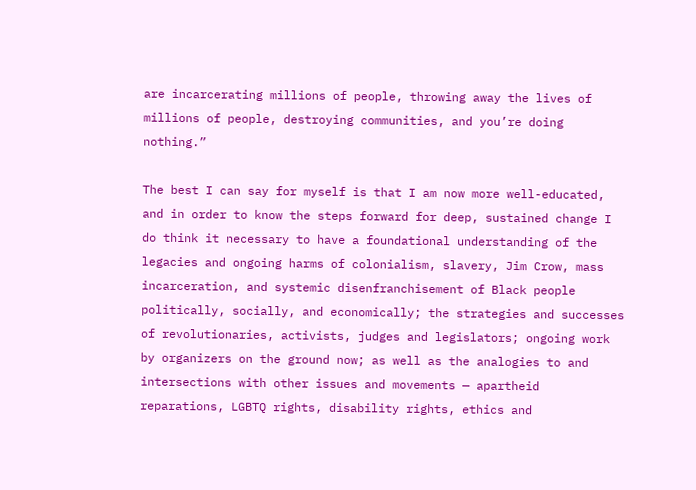are incarcerating millions of people, throwing away the lives of millions of people, destroying communities, and you’re doing nothing.”

The best I can say for myself is that I am now more well-educated, and in order to know the steps forward for deep, sustained change I do think it necessary to have a foundational understanding of the legacies and ongoing harms of colonialism, slavery, Jim Crow, mass incarceration, and systemic disenfranchisement of Black people politically, socially, and economically; the strategies and successes of revolutionaries, activists, judges and legislators; ongoing work by organizers on the ground now; as well as the analogies to and intersections with other issues and movements — apartheid reparations, LGBTQ rights, disability rights, ethics and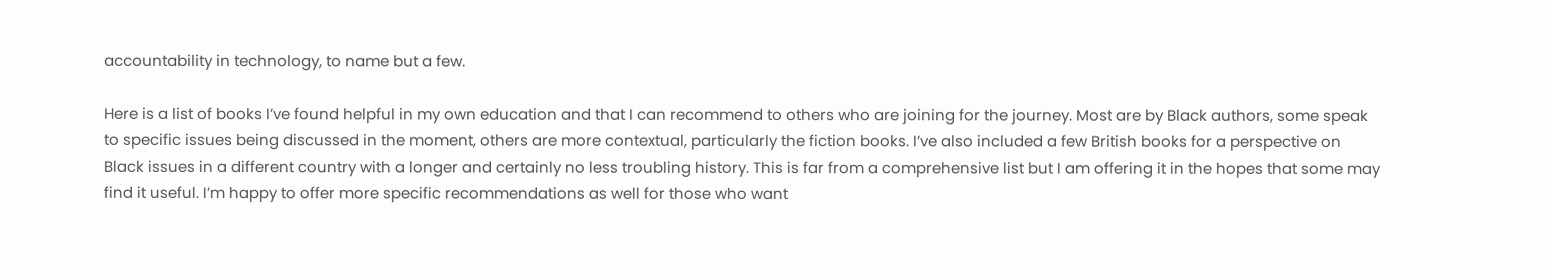accountability in technology, to name but a few.

Here is a list of books I’ve found helpful in my own education and that I can recommend to others who are joining for the journey. Most are by Black authors, some speak to specific issues being discussed in the moment, others are more contextual, particularly the fiction books. I’ve also included a few British books for a perspective on Black issues in a different country with a longer and certainly no less troubling history. This is far from a comprehensive list but I am offering it in the hopes that some may find it useful. I’m happy to offer more specific recommendations as well for those who want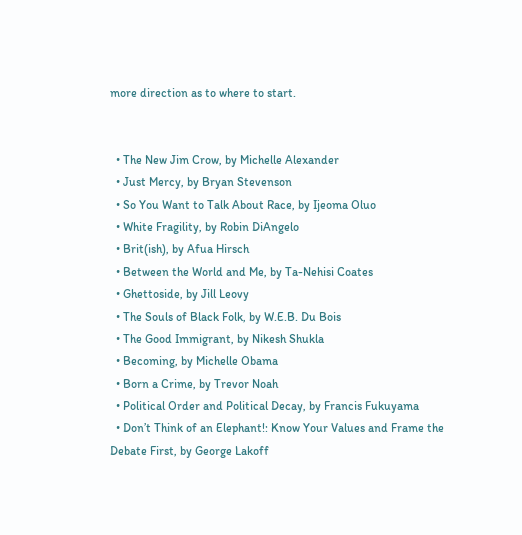more direction as to where to start.


  • The New Jim Crow, by Michelle Alexander
  • Just Mercy, by Bryan Stevenson
  • So You Want to Talk About Race, by Ijeoma Oluo
  • White Fragility, by Robin DiAngelo
  • Brit(ish), by Afua Hirsch
  • Between the World and Me, by Ta-Nehisi Coates
  • Ghettoside, by Jill Leovy
  • The Souls of Black Folk, by W.E.B. Du Bois
  • The Good Immigrant, by Nikesh Shukla
  • Becoming, by Michelle Obama
  • Born a Crime, by Trevor Noah
  • Political Order and Political Decay, by Francis Fukuyama
  • Don’t Think of an Elephant!: Know Your Values and Frame the Debate First, by George Lakoff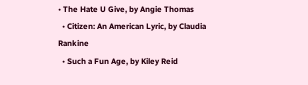• The Hate U Give, by Angie Thomas
  • Citizen: An American Lyric, by Claudia Rankine
  • Such a Fun Age, by Kiley Reid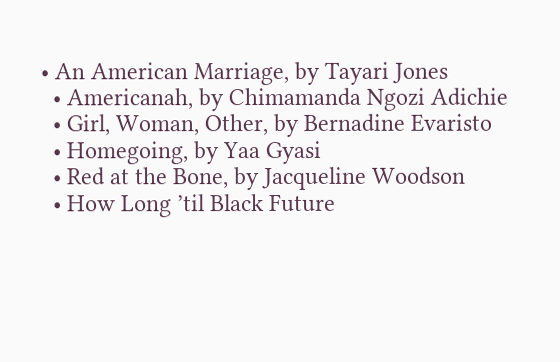• An American Marriage, by Tayari Jones
  • Americanah, by Chimamanda Ngozi Adichie
  • Girl, Woman, Other, by Bernadine Evaristo
  • Homegoing, by Yaa Gyasi
  • Red at the Bone, by Jacqueline Woodson
  • How Long ’til Black Future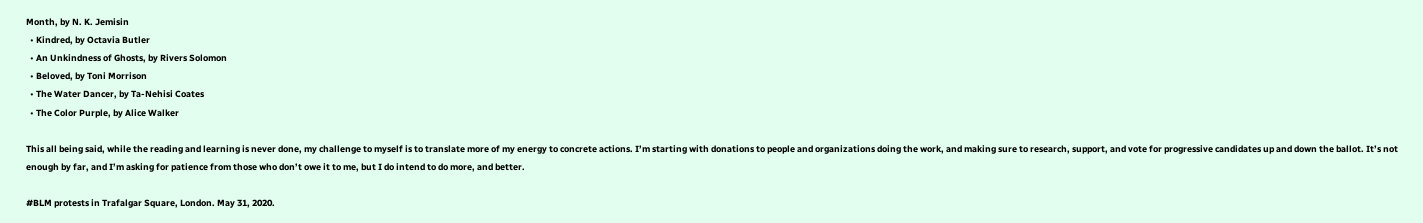Month, by N. K. Jemisin
  • Kindred, by Octavia Butler
  • An Unkindness of Ghosts, by Rivers Solomon
  • Beloved, by Toni Morrison
  • The Water Dancer, by Ta-Nehisi Coates
  • The Color Purple, by Alice Walker

This all being said, while the reading and learning is never done, my challenge to myself is to translate more of my energy to concrete actions. I’m starting with donations to people and organizations doing the work, and making sure to research, support, and vote for progressive candidates up and down the ballot. It’s not enough by far, and I’m asking for patience from those who don’t owe it to me, but I do intend to do more, and better.

#BLM protests in Trafalgar Square, London. May 31, 2020.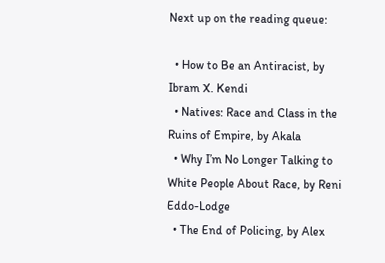Next up on the reading queue:

  • How to Be an Antiracist, by Ibram X. Kendi
  • Natives: Race and Class in the Ruins of Empire, by Akala
  • Why I’m No Longer Talking to White People About Race, by Reni Eddo-Lodge
  • The End of Policing, by Alex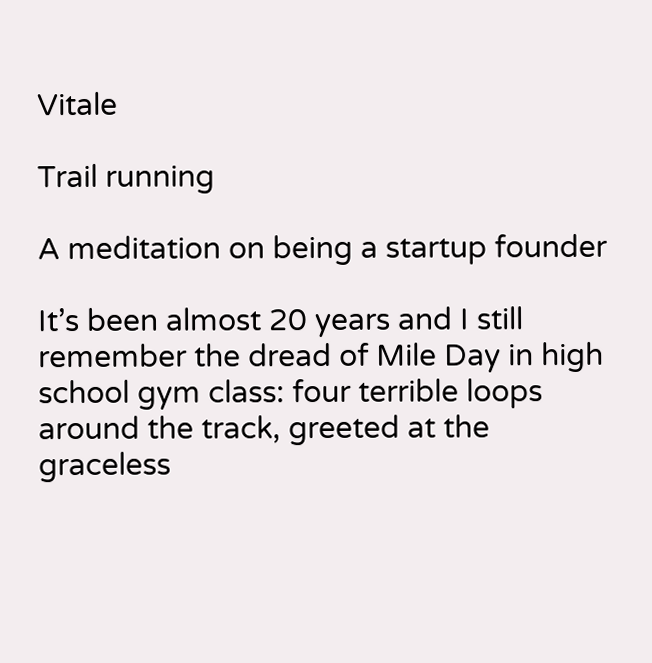Vitale

Trail running

A meditation on being a startup founder

It’s been almost 20 years and I still remember the dread of Mile Day in high school gym class: four terrible loops around the track, greeted at the graceless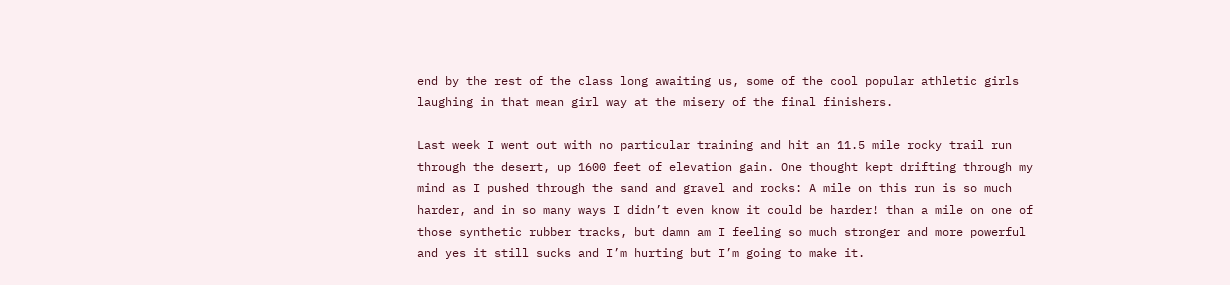end by the rest of the class long awaiting us, some of the cool popular athletic girls laughing in that mean girl way at the misery of the final finishers.

Last week I went out with no particular training and hit an 11.5 mile rocky trail run through the desert, up 1600 feet of elevation gain. One thought kept drifting through my mind as I pushed through the sand and gravel and rocks: A mile on this run is so much harder, and in so many ways I didn’t even know it could be harder! than a mile on one of those synthetic rubber tracks, but damn am I feeling so much stronger and more powerful and yes it still sucks and I’m hurting but I’m going to make it.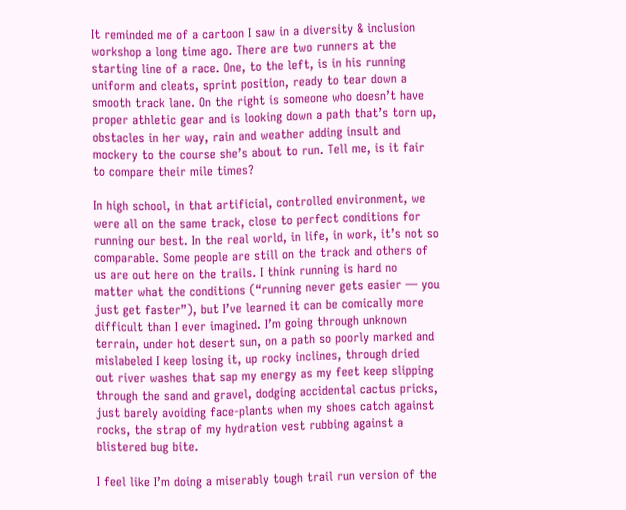It reminded me of a cartoon I saw in a diversity & inclusion workshop a long time ago. There are two runners at the starting line of a race. One, to the left, is in his running uniform and cleats, sprint position, ready to tear down a smooth track lane. On the right is someone who doesn’t have proper athletic gear and is looking down a path that’s torn up, obstacles in her way, rain and weather adding insult and mockery to the course she’s about to run. Tell me, is it fair to compare their mile times?

In high school, in that artificial, controlled environment, we were all on the same track, close to perfect conditions for running our best. In the real world, in life, in work, it’s not so comparable. Some people are still on the track and others of us are out here on the trails. I think running is hard no matter what the conditions (“running never gets easier — you just get faster”), but I’ve learned it can be comically more difficult than I ever imagined. I’m going through unknown terrain, under hot desert sun, on a path so poorly marked and mislabeled I keep losing it, up rocky inclines, through dried out river washes that sap my energy as my feet keep slipping through the sand and gravel, dodging accidental cactus pricks, just barely avoiding face-plants when my shoes catch against rocks, the strap of my hydration vest rubbing against a blistered bug bite.

I feel like I’m doing a miserably tough trail run version of the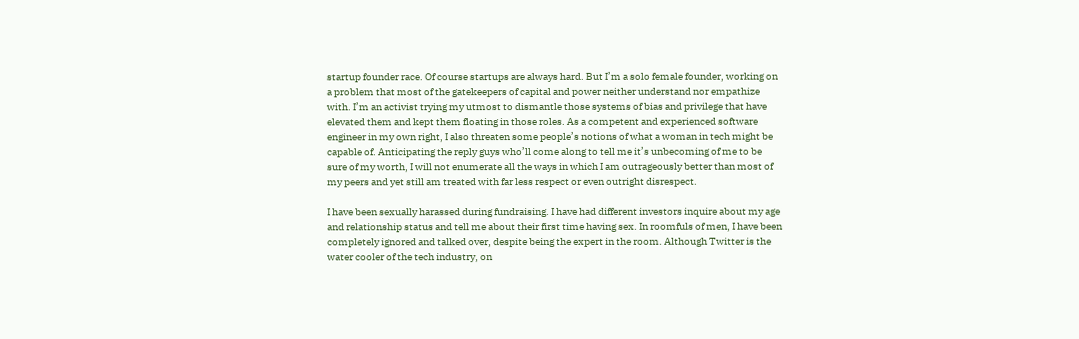startup founder race. Of course startups are always hard. But I’m a solo female founder, working on a problem that most of the gatekeepers of capital and power neither understand nor empathize with. I’m an activist trying my utmost to dismantle those systems of bias and privilege that have elevated them and kept them floating in those roles. As a competent and experienced software engineer in my own right, I also threaten some people’s notions of what a woman in tech might be capable of. Anticipating the reply guys who’ll come along to tell me it’s unbecoming of me to be sure of my worth, I will not enumerate all the ways in which I am outrageously better than most of my peers and yet still am treated with far less respect or even outright disrespect.

I have been sexually harassed during fundraising. I have had different investors inquire about my age and relationship status and tell me about their first time having sex. In roomfuls of men, I have been completely ignored and talked over, despite being the expert in the room. Although Twitter is the water cooler of the tech industry, on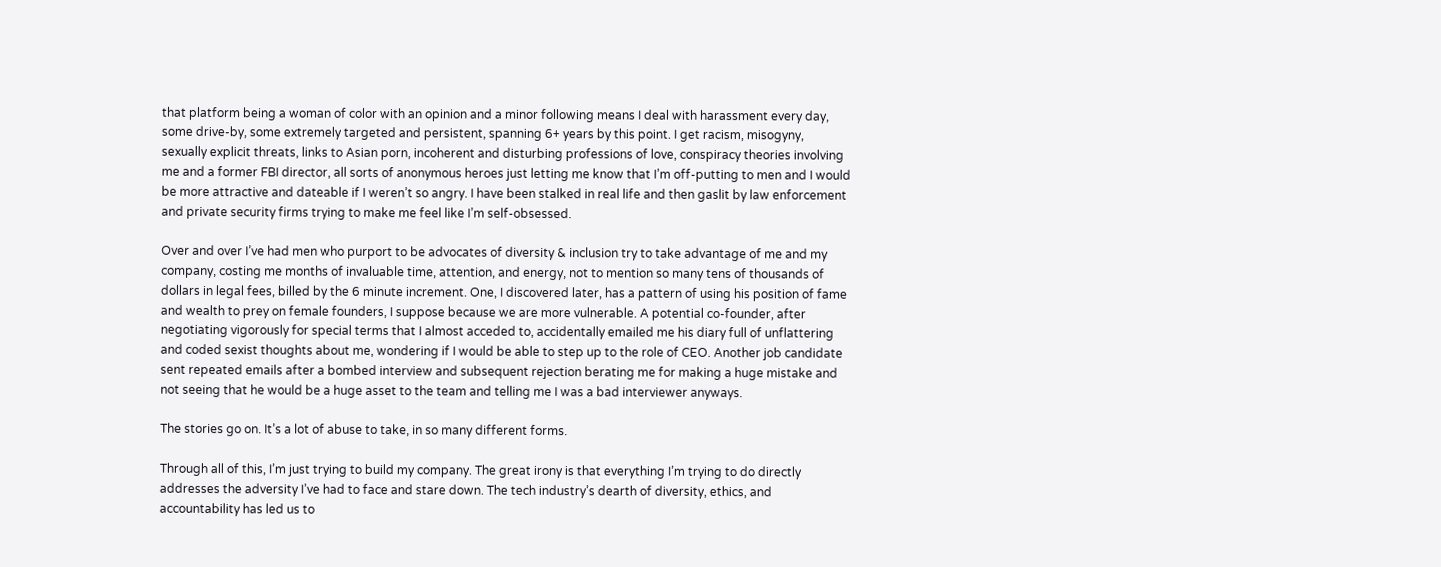that platform being a woman of color with an opinion and a minor following means I deal with harassment every day, some drive-by, some extremely targeted and persistent, spanning 6+ years by this point. I get racism, misogyny, sexually explicit threats, links to Asian porn, incoherent and disturbing professions of love, conspiracy theories involving me and a former FBI director, all sorts of anonymous heroes just letting me know that I’m off-putting to men and I would be more attractive and dateable if I weren’t so angry. I have been stalked in real life and then gaslit by law enforcement and private security firms trying to make me feel like I’m self-obsessed.

Over and over I’ve had men who purport to be advocates of diversity & inclusion try to take advantage of me and my company, costing me months of invaluable time, attention, and energy, not to mention so many tens of thousands of dollars in legal fees, billed by the 6 minute increment. One, I discovered later, has a pattern of using his position of fame and wealth to prey on female founders, I suppose because we are more vulnerable. A potential co-founder, after negotiating vigorously for special terms that I almost acceded to, accidentally emailed me his diary full of unflattering and coded sexist thoughts about me, wondering if I would be able to step up to the role of CEO. Another job candidate sent repeated emails after a bombed interview and subsequent rejection berating me for making a huge mistake and not seeing that he would be a huge asset to the team and telling me I was a bad interviewer anyways.

The stories go on. It’s a lot of abuse to take, in so many different forms.

Through all of this, I’m just trying to build my company. The great irony is that everything I’m trying to do directly addresses the adversity I’ve had to face and stare down. The tech industry’s dearth of diversity, ethics, and accountability has led us to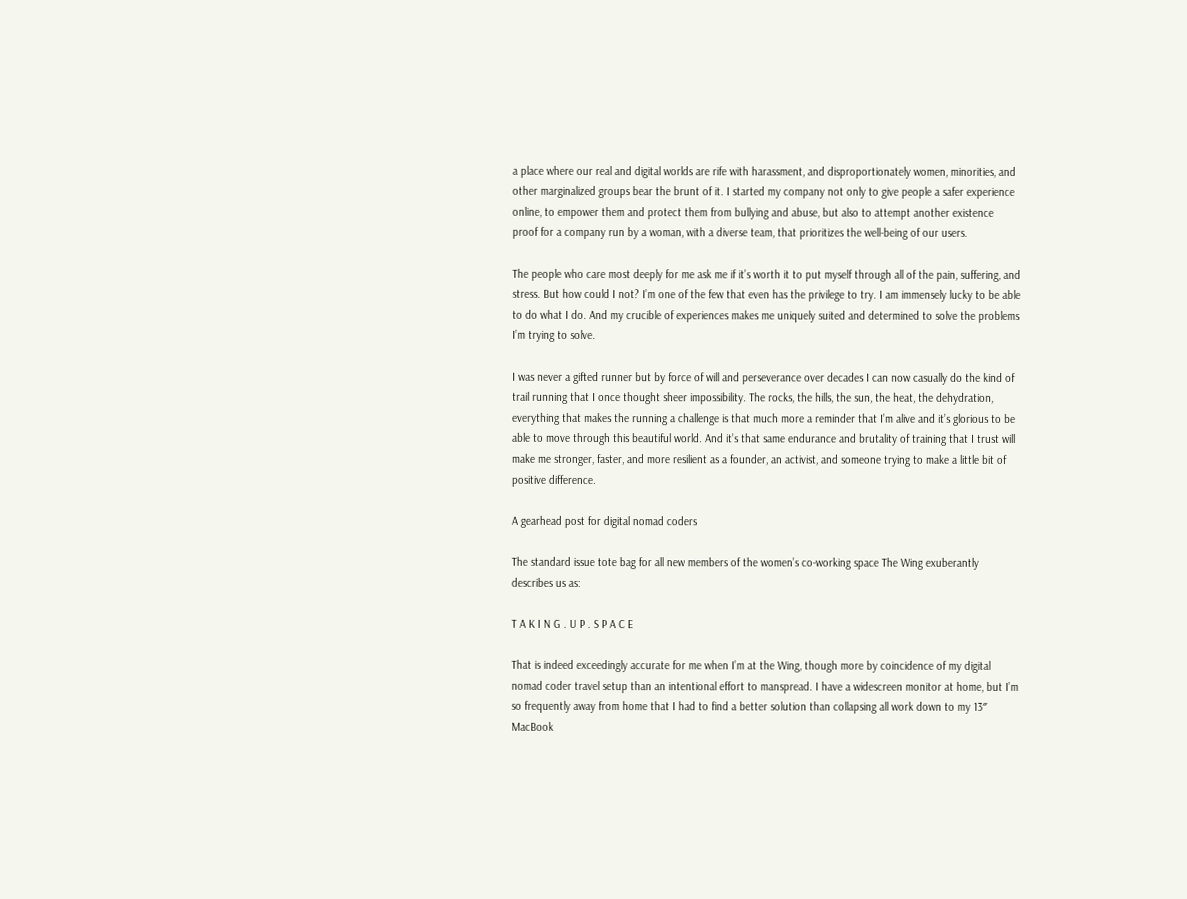a place where our real and digital worlds are rife with harassment, and disproportionately women, minorities, and other marginalized groups bear the brunt of it. I started my company not only to give people a safer experience online, to empower them and protect them from bullying and abuse, but also to attempt another existence proof for a company run by a woman, with a diverse team, that prioritizes the well-being of our users.

The people who care most deeply for me ask me if it’s worth it to put myself through all of the pain, suffering, and stress. But how could I not? I’m one of the few that even has the privilege to try. I am immensely lucky to be able to do what I do. And my crucible of experiences makes me uniquely suited and determined to solve the problems I’m trying to solve.

I was never a gifted runner but by force of will and perseverance over decades I can now casually do the kind of trail running that I once thought sheer impossibility. The rocks, the hills, the sun, the heat, the dehydration, everything that makes the running a challenge is that much more a reminder that I’m alive and it’s glorious to be able to move through this beautiful world. And it’s that same endurance and brutality of training that I trust will make me stronger, faster, and more resilient as a founder, an activist, and someone trying to make a little bit of positive difference.

A gearhead post for digital nomad coders

The standard issue tote bag for all new members of the women’s co-working space The Wing exuberantly describes us as:

T A K I N G . U P . S P A C E

That is indeed exceedingly accurate for me when I’m at the Wing, though more by coincidence of my digital nomad coder travel setup than an intentional effort to manspread. I have a widescreen monitor at home, but I’m so frequently away from home that I had to find a better solution than collapsing all work down to my 13″ MacBook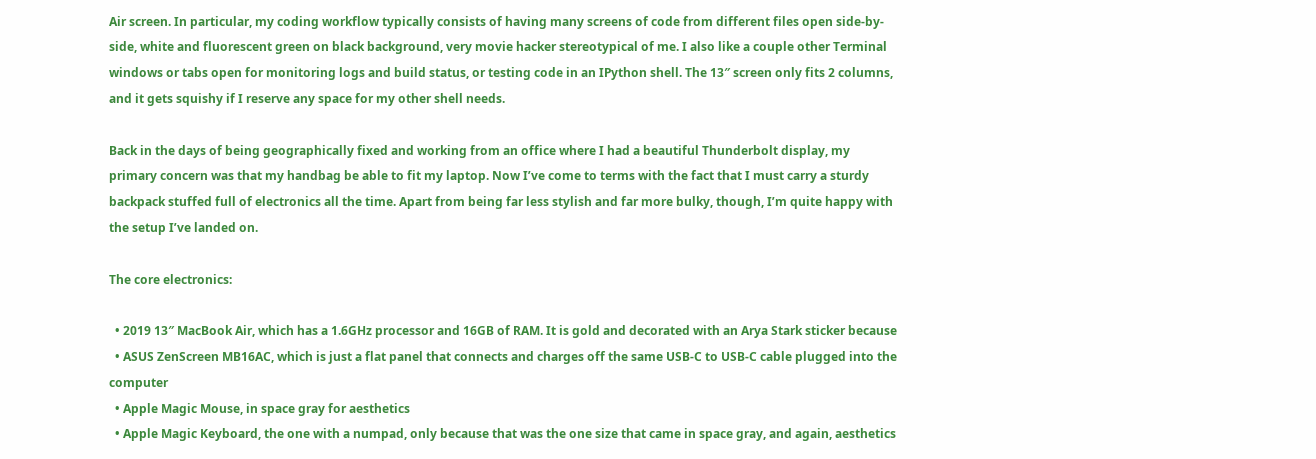Air screen. In particular, my coding workflow typically consists of having many screens of code from different files open side-by-side, white and fluorescent green on black background, very movie hacker stereotypical of me. I also like a couple other Terminal windows or tabs open for monitoring logs and build status, or testing code in an IPython shell. The 13″ screen only fits 2 columns, and it gets squishy if I reserve any space for my other shell needs.

Back in the days of being geographically fixed and working from an office where I had a beautiful Thunderbolt display, my primary concern was that my handbag be able to fit my laptop. Now I’ve come to terms with the fact that I must carry a sturdy backpack stuffed full of electronics all the time. Apart from being far less stylish and far more bulky, though, I’m quite happy with the setup I’ve landed on.

The core electronics:

  • 2019 13″ MacBook Air, which has a 1.6GHz processor and 16GB of RAM. It is gold and decorated with an Arya Stark sticker because
  • ASUS ZenScreen MB16AC, which is just a flat panel that connects and charges off the same USB-C to USB-C cable plugged into the computer
  • Apple Magic Mouse, in space gray for aesthetics
  • Apple Magic Keyboard, the one with a numpad, only because that was the one size that came in space gray, and again, aesthetics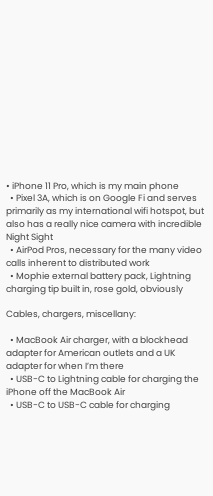• iPhone 11 Pro, which is my main phone
  • Pixel 3A, which is on Google Fi and serves primarily as my international wifi hotspot, but also has a really nice camera with incredible Night Sight
  • AirPod Pros, necessary for the many video calls inherent to distributed work
  • Mophie external battery pack, Lightning charging tip built in, rose gold, obviously

Cables, chargers, miscellany:

  • MacBook Air charger, with a blockhead adapter for American outlets and a UK adapter for when I’m there
  • USB-C to Lightning cable for charging the iPhone off the MacBook Air
  • USB-C to USB-C cable for charging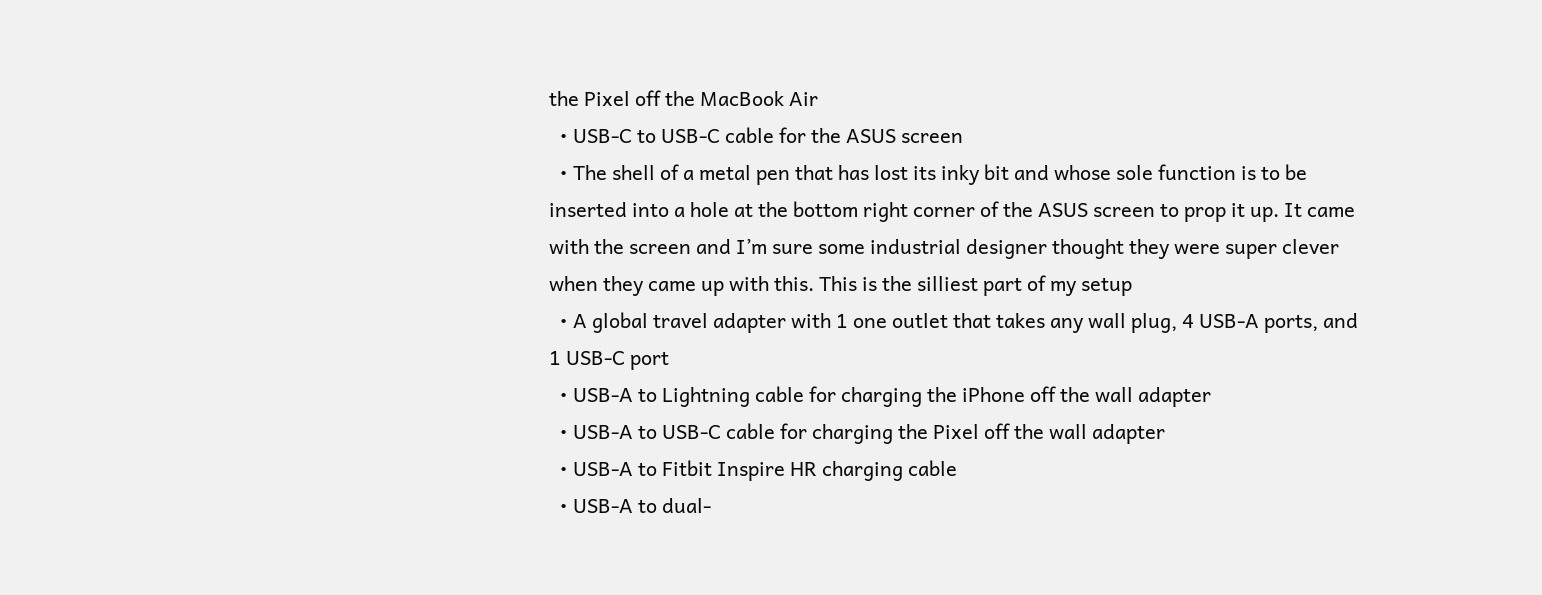the Pixel off the MacBook Air
  • USB-C to USB-C cable for the ASUS screen
  • The shell of a metal pen that has lost its inky bit and whose sole function is to be inserted into a hole at the bottom right corner of the ASUS screen to prop it up. It came with the screen and I’m sure some industrial designer thought they were super clever when they came up with this. This is the silliest part of my setup
  • A global travel adapter with 1 one outlet that takes any wall plug, 4 USB-A ports, and 1 USB-C port
  • USB-A to Lightning cable for charging the iPhone off the wall adapter
  • USB-A to USB-C cable for charging the Pixel off the wall adapter
  • USB-A to Fitbit Inspire HR charging cable
  • USB-A to dual-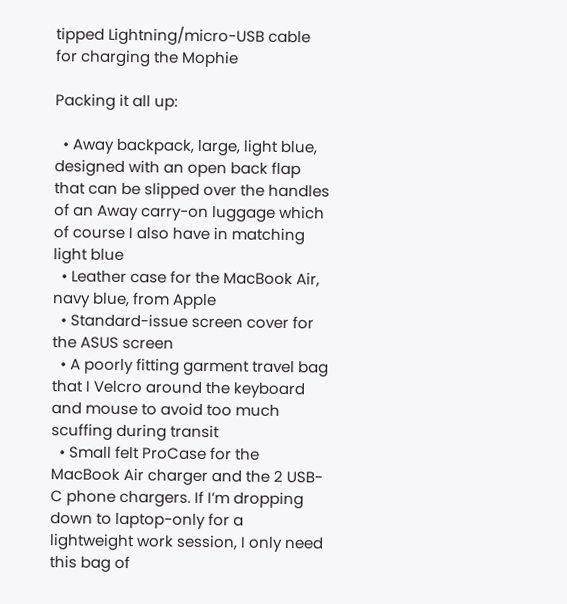tipped Lightning/micro-USB cable for charging the Mophie

Packing it all up:

  • Away backpack, large, light blue, designed with an open back flap that can be slipped over the handles of an Away carry-on luggage which of course I also have in matching light blue
  • Leather case for the MacBook Air, navy blue, from Apple
  • Standard-issue screen cover for the ASUS screen
  • A poorly fitting garment travel bag that I Velcro around the keyboard and mouse to avoid too much scuffing during transit
  • Small felt ProCase for the MacBook Air charger and the 2 USB-C phone chargers. If I’m dropping down to laptop-only for a lightweight work session, I only need this bag of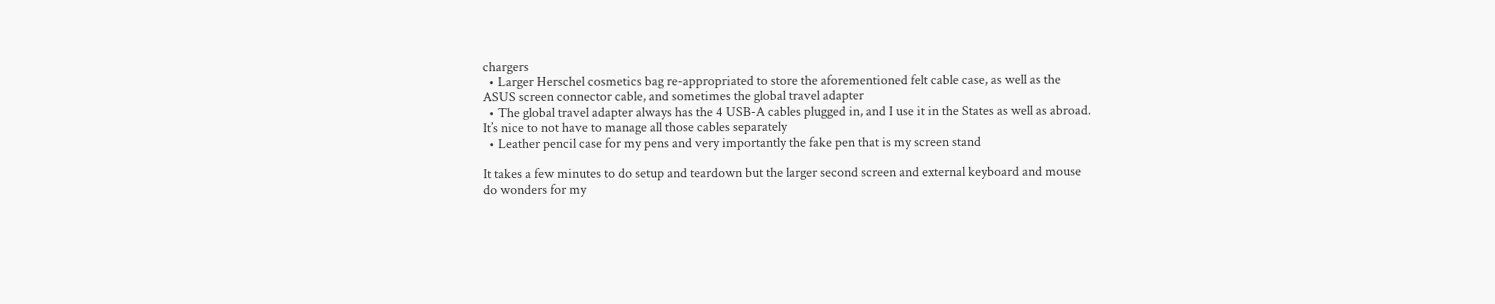chargers
  • Larger Herschel cosmetics bag re-appropriated to store the aforementioned felt cable case, as well as the ASUS screen connector cable, and sometimes the global travel adapter
  • The global travel adapter always has the 4 USB-A cables plugged in, and I use it in the States as well as abroad. It’s nice to not have to manage all those cables separately
  • Leather pencil case for my pens and very importantly the fake pen that is my screen stand

It takes a few minutes to do setup and teardown but the larger second screen and external keyboard and mouse do wonders for my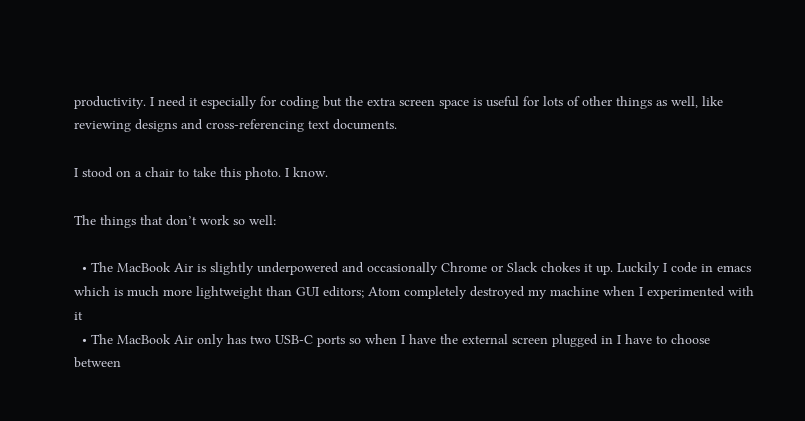productivity. I need it especially for coding but the extra screen space is useful for lots of other things as well, like reviewing designs and cross-referencing text documents.

I stood on a chair to take this photo. I know.

The things that don’t work so well:

  • The MacBook Air is slightly underpowered and occasionally Chrome or Slack chokes it up. Luckily I code in emacs which is much more lightweight than GUI editors; Atom completely destroyed my machine when I experimented with it
  • The MacBook Air only has two USB-C ports so when I have the external screen plugged in I have to choose between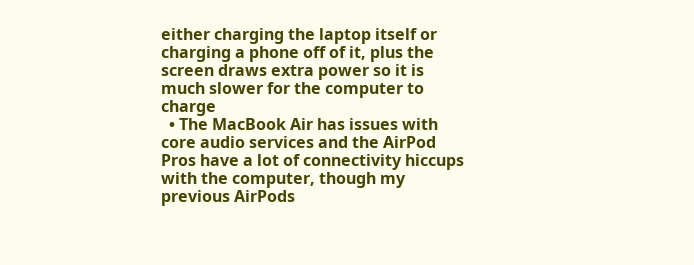either charging the laptop itself or charging a phone off of it, plus the screen draws extra power so it is much slower for the computer to charge
  • The MacBook Air has issues with core audio services and the AirPod Pros have a lot of connectivity hiccups with the computer, though my previous AirPods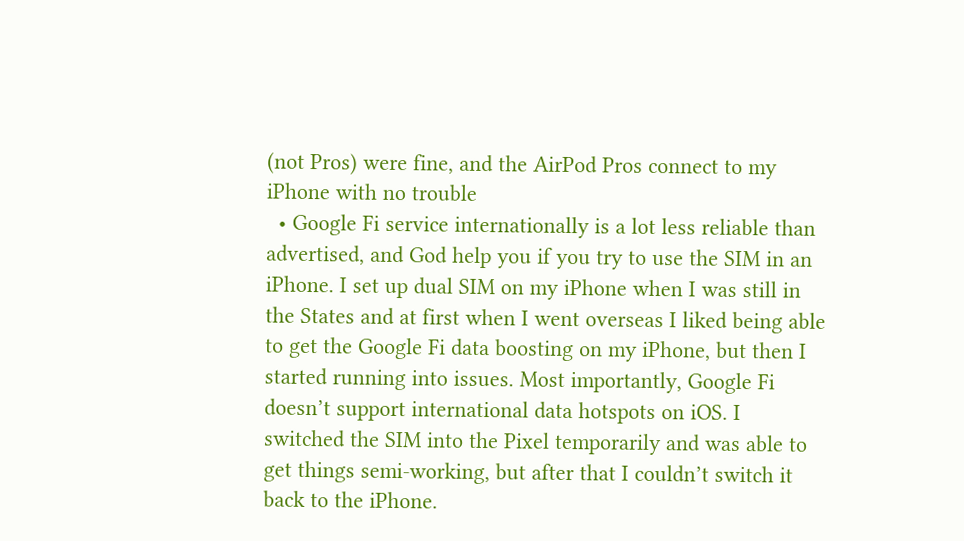(not Pros) were fine, and the AirPod Pros connect to my iPhone with no trouble
  • Google Fi service internationally is a lot less reliable than advertised, and God help you if you try to use the SIM in an iPhone. I set up dual SIM on my iPhone when I was still in the States and at first when I went overseas I liked being able to get the Google Fi data boosting on my iPhone, but then I started running into issues. Most importantly, Google Fi doesn’t support international data hotspots on iOS. I switched the SIM into the Pixel temporarily and was able to get things semi-working, but after that I couldn’t switch it back to the iPhone.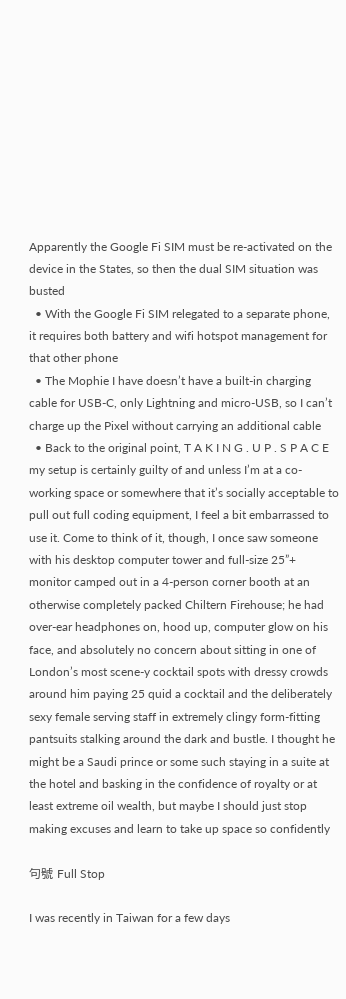Apparently the Google Fi SIM must be re-activated on the device in the States, so then the dual SIM situation was busted
  • With the Google Fi SIM relegated to a separate phone, it requires both battery and wifi hotspot management for that other phone
  • The Mophie I have doesn’t have a built-in charging cable for USB-C, only Lightning and micro-USB, so I can’t charge up the Pixel without carrying an additional cable
  • Back to the original point, T A K I N G . U P . S P A C E my setup is certainly guilty of and unless I’m at a co-working space or somewhere that it’s socially acceptable to pull out full coding equipment, I feel a bit embarrassed to use it. Come to think of it, though, I once saw someone with his desktop computer tower and full-size 25”+ monitor camped out in a 4-person corner booth at an otherwise completely packed Chiltern Firehouse; he had over-ear headphones on, hood up, computer glow on his face, and absolutely no concern about sitting in one of London’s most scene-y cocktail spots with dressy crowds around him paying 25 quid a cocktail and the deliberately sexy female serving staff in extremely clingy form-fitting pantsuits stalking around the dark and bustle. I thought he might be a Saudi prince or some such staying in a suite at the hotel and basking in the confidence of royalty or at least extreme oil wealth, but maybe I should just stop making excuses and learn to take up space so confidently

句號 Full Stop

I was recently in Taiwan for a few days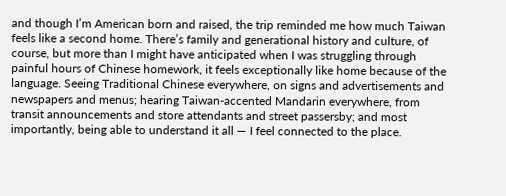and though I’m American born and raised, the trip reminded me how much Taiwan feels like a second home. There’s family and generational history and culture, of course, but more than I might have anticipated when I was struggling through painful hours of Chinese homework, it feels exceptionally like home because of the language. Seeing Traditional Chinese everywhere, on signs and advertisements and newspapers and menus; hearing Taiwan-accented Mandarin everywhere, from transit announcements and store attendants and street passersby; and most importantly, being able to understand it all — I feel connected to the place.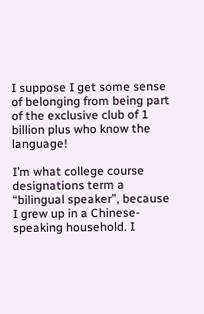I suppose I get some sense of belonging from being part of the exclusive club of 1 billion plus who know the language!

I’m what college course designations term a “bilingual speaker”, because I grew up in a Chinese-speaking household. I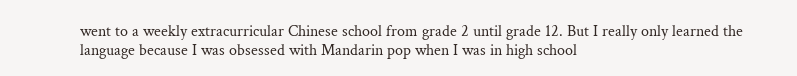went to a weekly extracurricular Chinese school from grade 2 until grade 12. But I really only learned the language because I was obsessed with Mandarin pop when I was in high school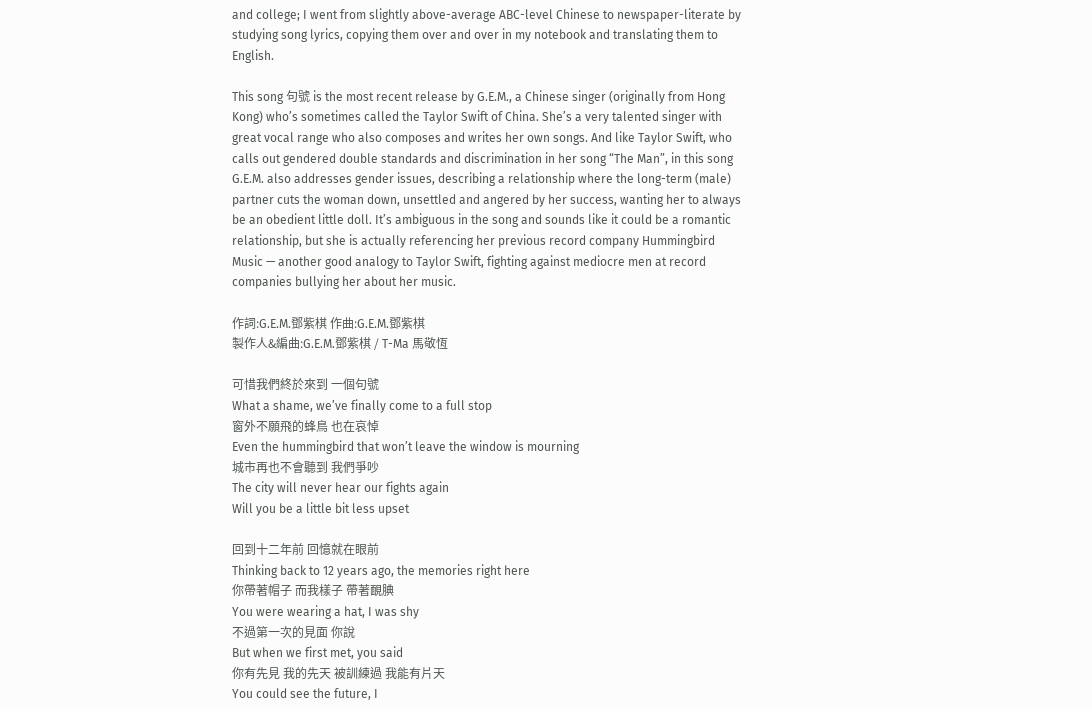and college; I went from slightly above-average ABC-level Chinese to newspaper-literate by studying song lyrics, copying them over and over in my notebook and translating them to English.

This song 句號 is the most recent release by G.E.M., a Chinese singer (originally from Hong Kong) who’s sometimes called the Taylor Swift of China. She’s a very talented singer with great vocal range who also composes and writes her own songs. And like Taylor Swift, who calls out gendered double standards and discrimination in her song “The Man”, in this song G.E.M. also addresses gender issues, describing a relationship where the long-term (male) partner cuts the woman down, unsettled and angered by her success, wanting her to always be an obedient little doll. It’s ambiguous in the song and sounds like it could be a romantic relationship, but she is actually referencing her previous record company Hummingbird Music — another good analogy to Taylor Swift, fighting against mediocre men at record companies bullying her about her music.

作詞:G.E.M.鄧紫棋 作曲:G.E.M.鄧紫棋
製作人&編曲:G.E.M.鄧紫棋 / T-Ma 馬敬恆

可惜我們終於來到 一個句號
What a shame, we’ve finally come to a full stop
窗外不願飛的蜂鳥 也在哀悼
Even the hummingbird that won’t leave the window is mourning
城市再也不會聽到 我們爭吵
The city will never hear our fights again
Will you be a little bit less upset

回到十二年前 回憶就在眼前
Thinking back to 12 years ago, the memories right here
你帶著帽子 而我樣子 帶著靦腆
You were wearing a hat, I was shy
不過第一次的見面 你說
But when we first met, you said
你有先見 我的先天 被訓練過 我能有片天
You could see the future, I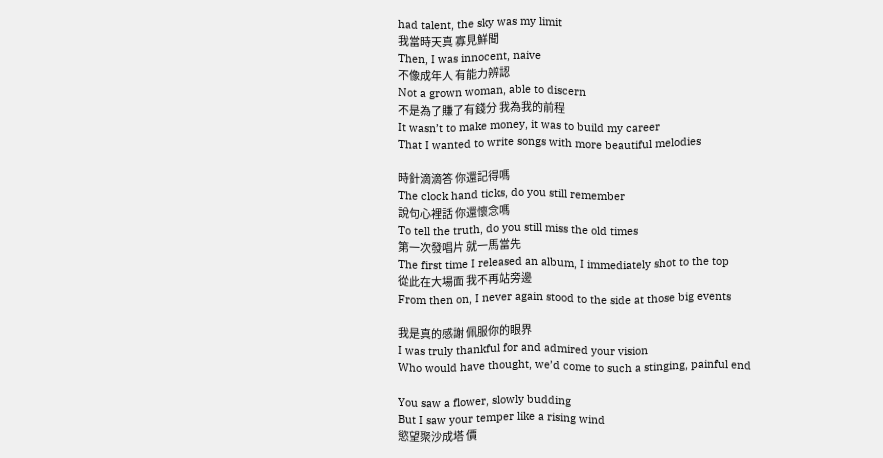had talent, the sky was my limit
我當時天真 寡見鮮聞
Then, I was innocent, naive
不像成年人 有能力辨認
Not a grown woman, able to discern
不是為了賺了有錢分 我為我的前程
It wasn’t to make money, it was to build my career
That I wanted to write songs with more beautiful melodies

時針滴滴答 你還記得嗎
The clock hand ticks, do you still remember
說句心裡話 你還懷念嗎
To tell the truth, do you still miss the old times
第一次發唱片 就一馬當先
The first time I released an album, I immediately shot to the top
從此在大場面 我不再站旁邊
From then on, I never again stood to the side at those big events

我是真的感謝 佩服你的眼界
I was truly thankful for and admired your vision
Who would have thought, we’d come to such a stinging, painful end

You saw a flower, slowly budding
But I saw your temper like a rising wind
慾望聚沙成塔 價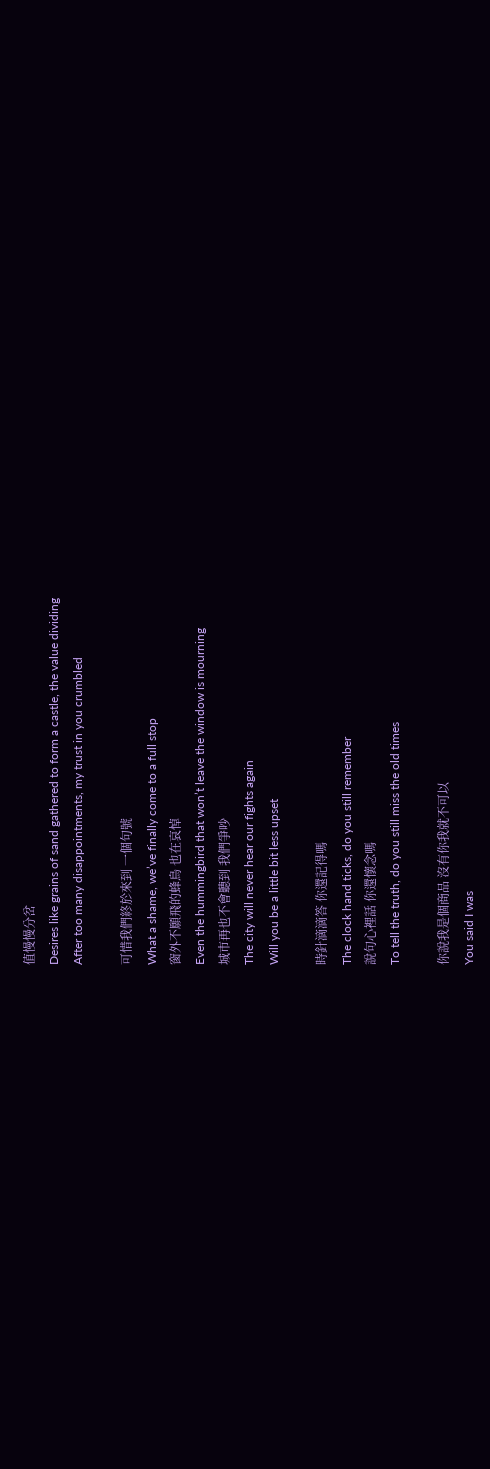值慢慢分岔
Desires like grains of sand gathered to form a castle, the value dividing
After too many disappointments, my trust in you crumbled

可惜我們終於來到 一個句號
What a shame, we’ve finally come to a full stop
窗外不願飛的蜂鳥 也在哀悼
Even the hummingbird that won’t leave the window is mourning
城市再也不會聽到 我們爭吵
The city will never hear our fights again
Will you be a little bit less upset

時針滴滴答 你還記得嗎
The clock hand ticks, do you still remember
說句心裡話 你還懷念嗎
To tell the truth, do you still miss the old times

你說我是個商品 沒有你我就不可以
You said I was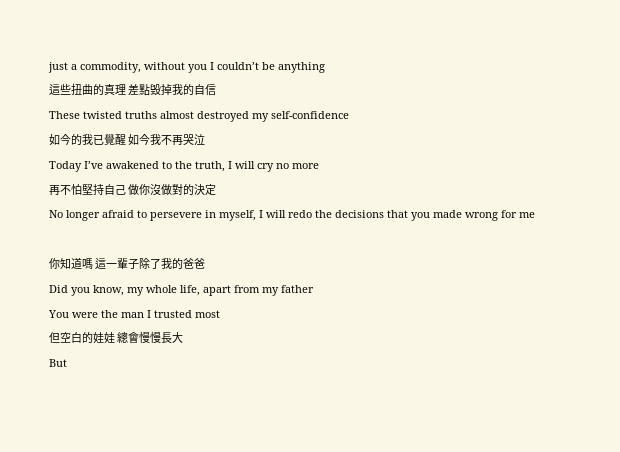just a commodity, without you I couldn’t be anything
這些扭曲的真理 差點毁掉我的自信
These twisted truths almost destroyed my self-confidence
如今的我已覺醒 如今我不再哭泣
Today I’ve awakened to the truth, I will cry no more
再不怕堅持自己 做你沒做對的決定
No longer afraid to persevere in myself, I will redo the decisions that you made wrong for me

你知道嗎 這一輩子除了我的爸爸
Did you know, my whole life, apart from my father
You were the man I trusted most
但空白的娃娃 總會慢慢長大
But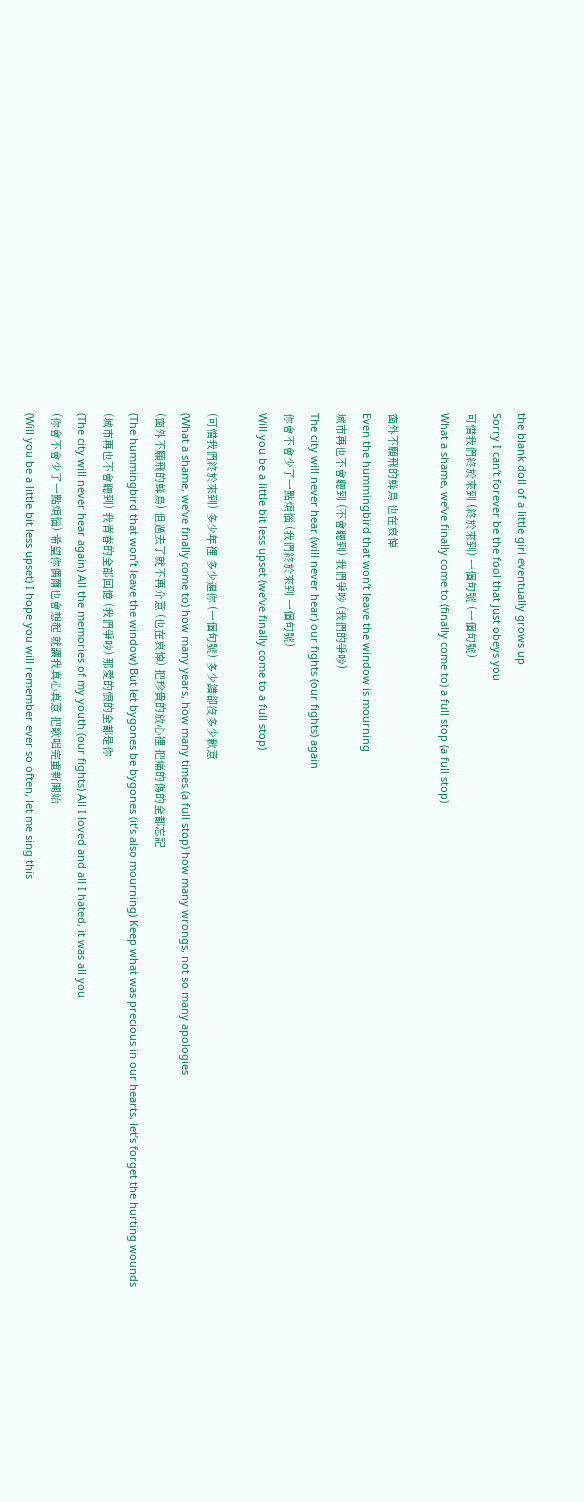the blank doll of a little girl eventually grows up
Sorry I can’t forever be the fool that just obeys you
可惜我們終於來到 (終於來到) 一個句號 (一個句號)
What a shame, we’ve finally come to (finally come to) a full stop (a full stop)

窗外不願飛的蜂鳥 也在哀悼
Even the hummingbird that won’t leave the window is mourning
城市再也不會聽到 (不會聽到) 我們爭吵 (我們的爭吵)
The city will never hear (will never hear) our fights (our fights) again
你會不會少了一點煩惱 (我們終於來到 一個句號)
Will you be a little bit less upset (we’ve finally come to a full stop)

(可惜我們終於來到) 多少年裡 多少遍你 (一個句號) 多少錯卻沒多少歉意
(What a shame, we’ve finally come to) how many years, how many times (a full stop) how many wrongs, not so many apologies
(窗外不願飛的蜂鳥) 但過去了就不再介意 (也在哀悼) 把珍貴的放心裡 把痛的傷的全都忘記
(The hummingbird that won’t leave the window) But let bygones be bygones (it’s also mourning) Keep what was precious in our hearts, let’s forget the hurting wounds
(城市再也不會聽到) 我青春的全部回憶 (我們爭吵) 那愛的恨的全都是你
(The city will never hear again) All the memories of my youth (our fights) All I loved and all I hated, it was all you
(你會不會少了一點煩惱) 希望你偶爾也會想起 就讓我真心真意 把歌唱完重新開始
(Will you be a little bit less upset) I hope you will remember ever so often, let me sing this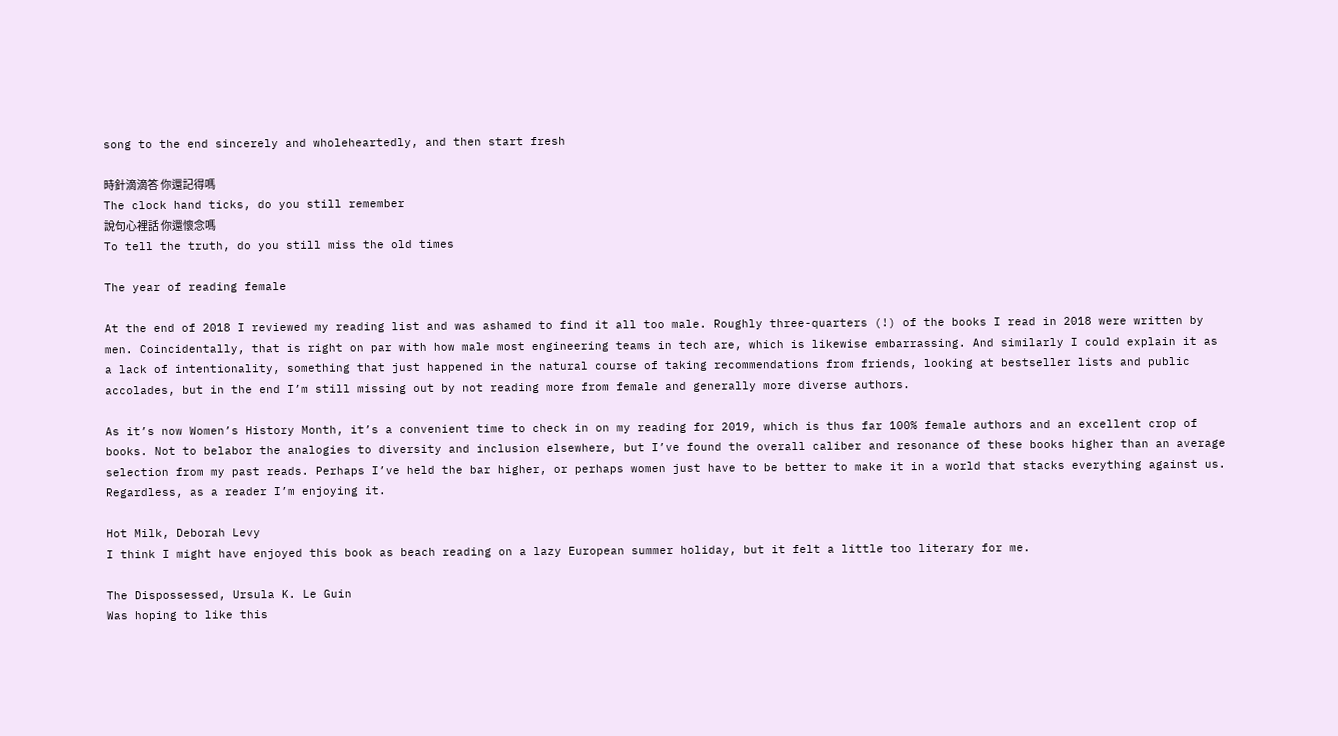song to the end sincerely and wholeheartedly, and then start fresh

時針滴滴答 你還記得嗎
The clock hand ticks, do you still remember
說句心裡話 你還懷念嗎
To tell the truth, do you still miss the old times

The year of reading female

At the end of 2018 I reviewed my reading list and was ashamed to find it all too male. Roughly three-quarters (!) of the books I read in 2018 were written by men. Coincidentally, that is right on par with how male most engineering teams in tech are, which is likewise embarrassing. And similarly I could explain it as a lack of intentionality, something that just happened in the natural course of taking recommendations from friends, looking at bestseller lists and public accolades, but in the end I’m still missing out by not reading more from female and generally more diverse authors.

As it’s now Women’s History Month, it’s a convenient time to check in on my reading for 2019, which is thus far 100% female authors and an excellent crop of books. Not to belabor the analogies to diversity and inclusion elsewhere, but I’ve found the overall caliber and resonance of these books higher than an average selection from my past reads. Perhaps I’ve held the bar higher, or perhaps women just have to be better to make it in a world that stacks everything against us. Regardless, as a reader I’m enjoying it.

Hot Milk, Deborah Levy
I think I might have enjoyed this book as beach reading on a lazy European summer holiday, but it felt a little too literary for me.

The Dispossessed, Ursula K. Le Guin
Was hoping to like this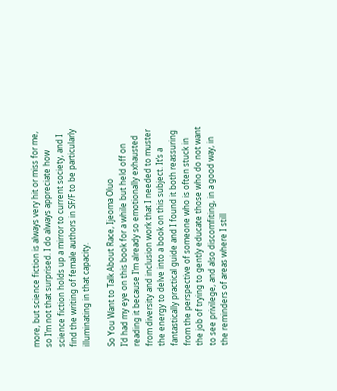more, but science fiction is always very hit or miss for me, so I’m not that surprised. I do always appreciate how science fiction holds up a mirror to current society, and I find the writing of female authors in SF/F to be particularly illuminating in that capacity.

So You Want to Talk About Race, Ijeoma Oluo
I’d had my eye on this book for a while but held off on reading it because I’m already so emotionally exhausted from diversity and inclusion work that I needed to muster the energy to delve into a book on this subject. It’s a fantastically practical guide and I found it both reassuring from the perspective of someone who is often stuck in the job of trying to gently educate those who do not want to see privilege, and also discomfiting, in a good way, in the reminders of areas where I still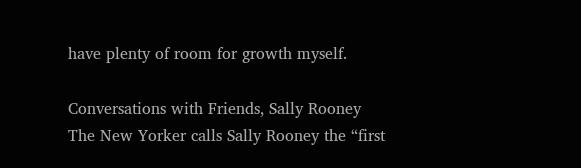have plenty of room for growth myself.

Conversations with Friends, Sally Rooney
The New Yorker calls Sally Rooney the “first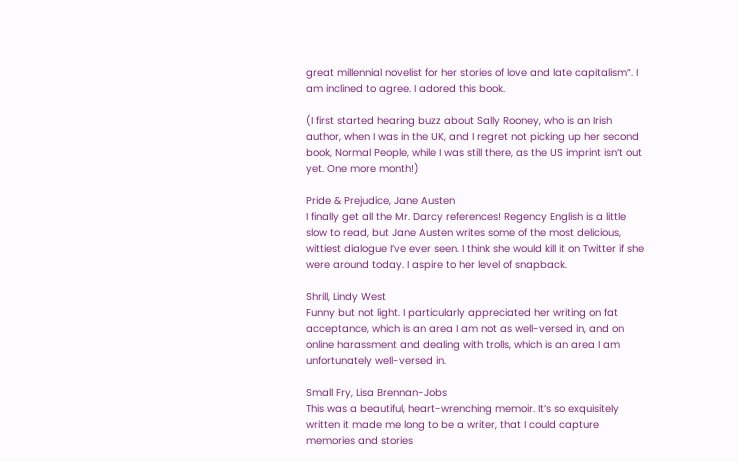great millennial novelist for her stories of love and late capitalism”. I am inclined to agree. I adored this book.

(I first started hearing buzz about Sally Rooney, who is an Irish author, when I was in the UK, and I regret not picking up her second book, Normal People, while I was still there, as the US imprint isn’t out yet. One more month!)

Pride & Prejudice, Jane Austen
I finally get all the Mr. Darcy references! Regency English is a little slow to read, but Jane Austen writes some of the most delicious, wittiest dialogue I’ve ever seen. I think she would kill it on Twitter if she were around today. I aspire to her level of snapback.

Shrill, Lindy West
Funny but not light. I particularly appreciated her writing on fat acceptance, which is an area I am not as well-versed in, and on online harassment and dealing with trolls, which is an area I am unfortunately well-versed in.

Small Fry, Lisa Brennan-Jobs
This was a beautiful, heart-wrenching memoir. It’s so exquisitely written it made me long to be a writer, that I could capture memories and stories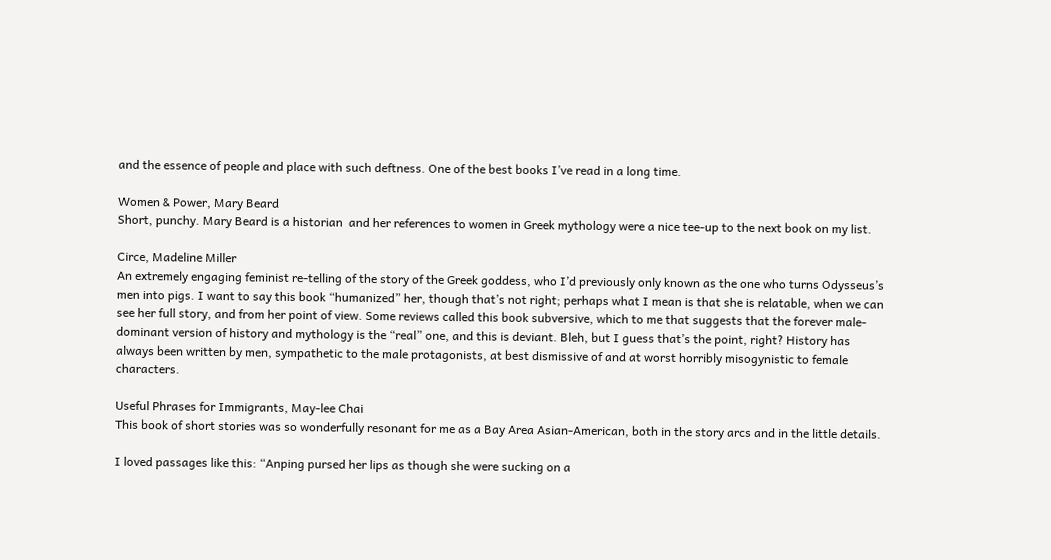and the essence of people and place with such deftness. One of the best books I’ve read in a long time.

Women & Power, Mary Beard
Short, punchy. Mary Beard is a historian  and her references to women in Greek mythology were a nice tee-up to the next book on my list.

Circe, Madeline Miller
An extremely engaging feminist re-telling of the story of the Greek goddess, who I’d previously only known as the one who turns Odysseus’s men into pigs. I want to say this book “humanized” her, though that’s not right; perhaps what I mean is that she is relatable, when we can see her full story, and from her point of view. Some reviews called this book subversive, which to me that suggests that the forever male-dominant version of history and mythology is the “real” one, and this is deviant. Bleh, but I guess that’s the point, right? History has always been written by men, sympathetic to the male protagonists, at best dismissive of and at worst horribly misogynistic to female characters.

Useful Phrases for Immigrants, May-lee Chai
This book of short stories was so wonderfully resonant for me as a Bay Area Asian-American, both in the story arcs and in the little details.

I loved passages like this: “Anping pursed her lips as though she were sucking on a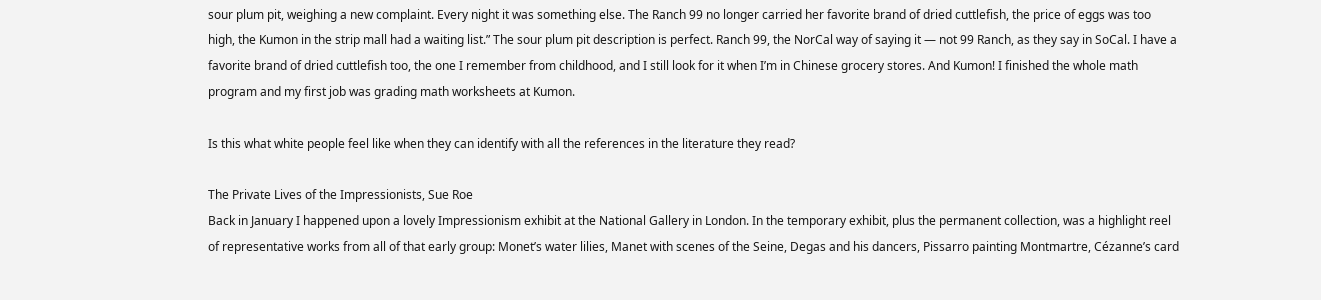sour plum pit, weighing a new complaint. Every night it was something else. The Ranch 99 no longer carried her favorite brand of dried cuttlefish, the price of eggs was too high, the Kumon in the strip mall had a waiting list.” The sour plum pit description is perfect. Ranch 99, the NorCal way of saying it — not 99 Ranch, as they say in SoCal. I have a favorite brand of dried cuttlefish too, the one I remember from childhood, and I still look for it when I’m in Chinese grocery stores. And Kumon! I finished the whole math program and my first job was grading math worksheets at Kumon.

Is this what white people feel like when they can identify with all the references in the literature they read?

The Private Lives of the Impressionists, Sue Roe
Back in January I happened upon a lovely Impressionism exhibit at the National Gallery in London. In the temporary exhibit, plus the permanent collection, was a highlight reel of representative works from all of that early group: Monet’s water lilies, Manet with scenes of the Seine, Degas and his dancers, Pissarro painting Montmartre, Cézanne’s card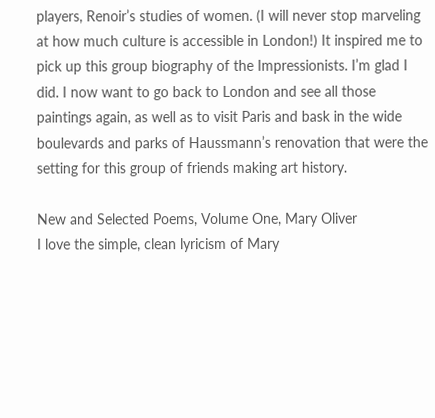players, Renoir’s studies of women. (I will never stop marveling at how much culture is accessible in London!) It inspired me to pick up this group biography of the Impressionists. I’m glad I did. I now want to go back to London and see all those paintings again, as well as to visit Paris and bask in the wide boulevards and parks of Haussmann’s renovation that were the setting for this group of friends making art history.

New and Selected Poems, Volume One, Mary Oliver
I love the simple, clean lyricism of Mary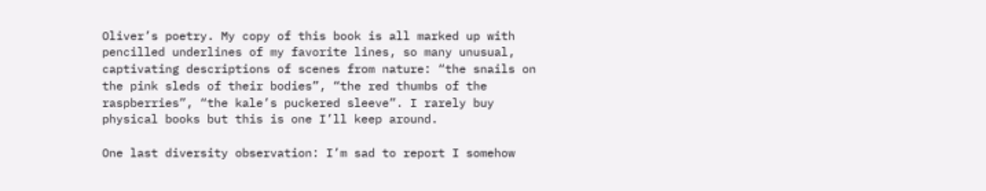Oliver’s poetry. My copy of this book is all marked up with pencilled underlines of my favorite lines, so many unusual, captivating descriptions of scenes from nature: “the snails on the pink sleds of their bodies”, “the red thumbs of the raspberries”, “the kale’s puckered sleeve”. I rarely buy physical books but this is one I’ll keep around.

One last diversity observation: I’m sad to report I somehow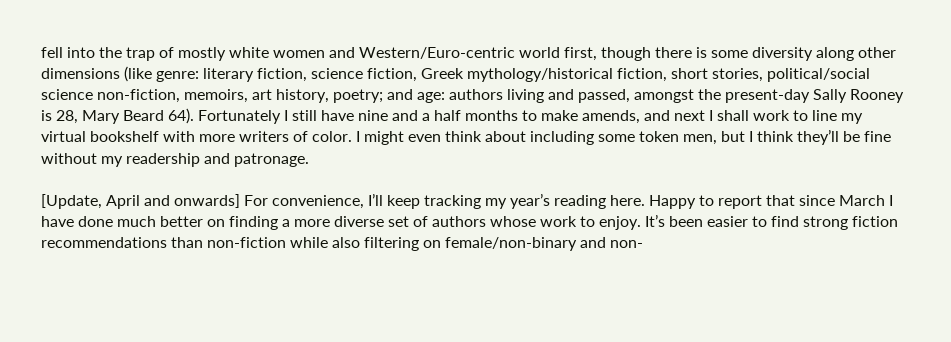fell into the trap of mostly white women and Western/Euro-centric world first, though there is some diversity along other dimensions (like genre: literary fiction, science fiction, Greek mythology/historical fiction, short stories, political/social science non-fiction, memoirs, art history, poetry; and age: authors living and passed, amongst the present-day Sally Rooney is 28, Mary Beard 64). Fortunately I still have nine and a half months to make amends, and next I shall work to line my virtual bookshelf with more writers of color. I might even think about including some token men, but I think they’ll be fine without my readership and patronage.

[Update, April and onwards] For convenience, I’ll keep tracking my year’s reading here. Happy to report that since March I have done much better on finding a more diverse set of authors whose work to enjoy. It’s been easier to find strong fiction recommendations than non-fiction while also filtering on female/non-binary and non-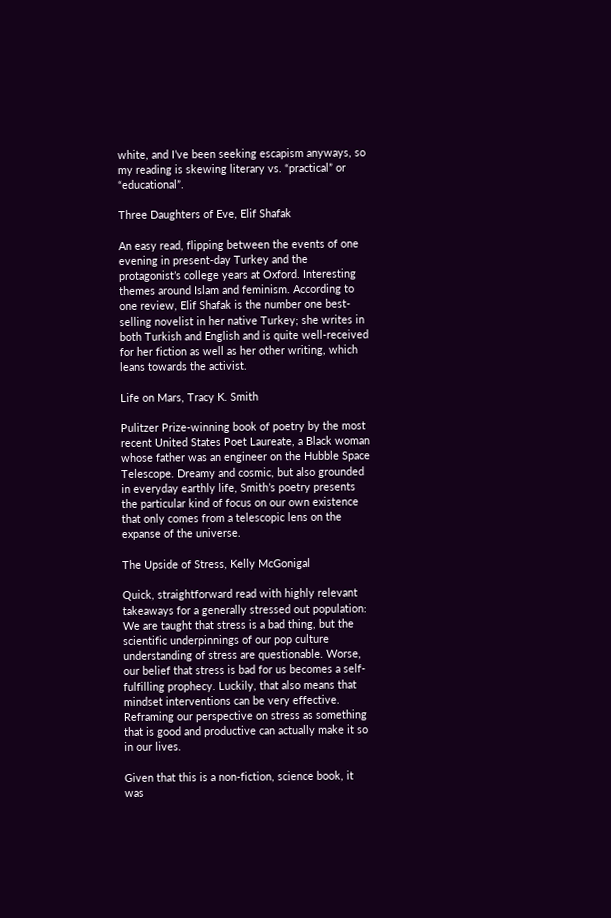white, and I’ve been seeking escapism anyways, so my reading is skewing literary vs. “practical” or “educational”.

Three Daughters of Eve, Elif Shafak

An easy read, flipping between the events of one evening in present-day Turkey and the protagonist’s college years at Oxford. Interesting themes around Islam and feminism. According to one review, Elif Shafak is the number one best-selling novelist in her native Turkey; she writes in both Turkish and English and is quite well-received for her fiction as well as her other writing, which leans towards the activist.

Life on Mars, Tracy K. Smith

Pulitzer Prize-winning book of poetry by the most recent United States Poet Laureate, a Black woman whose father was an engineer on the Hubble Space Telescope. Dreamy and cosmic, but also grounded in everyday earthly life, Smith’s poetry presents the particular kind of focus on our own existence that only comes from a telescopic lens on the expanse of the universe.

The Upside of Stress, Kelly McGonigal

Quick, straightforward read with highly relevant takeaways for a generally stressed out population: We are taught that stress is a bad thing, but the scientific underpinnings of our pop culture understanding of stress are questionable. Worse, our belief that stress is bad for us becomes a self-fulfilling prophecy. Luckily, that also means that mindset interventions can be very effective. Reframing our perspective on stress as something that is good and productive can actually make it so in our lives.

Given that this is a non-fiction, science book, it was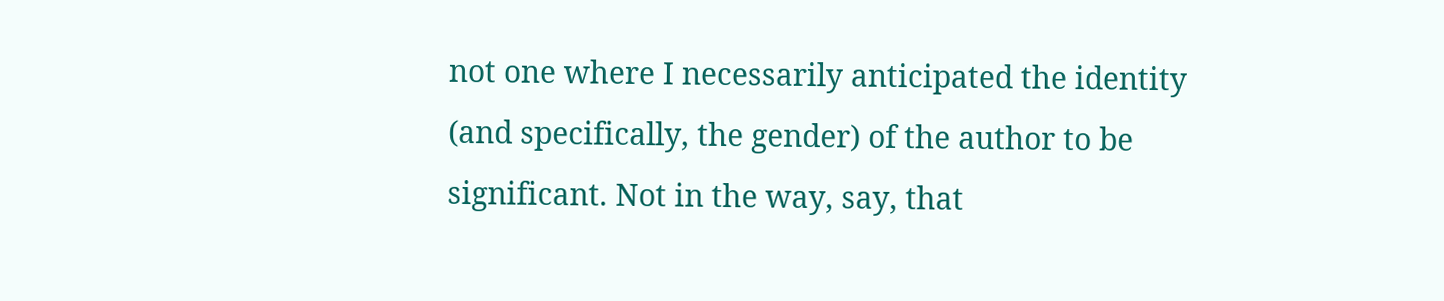not one where I necessarily anticipated the identity (and specifically, the gender) of the author to be significant. Not in the way, say, that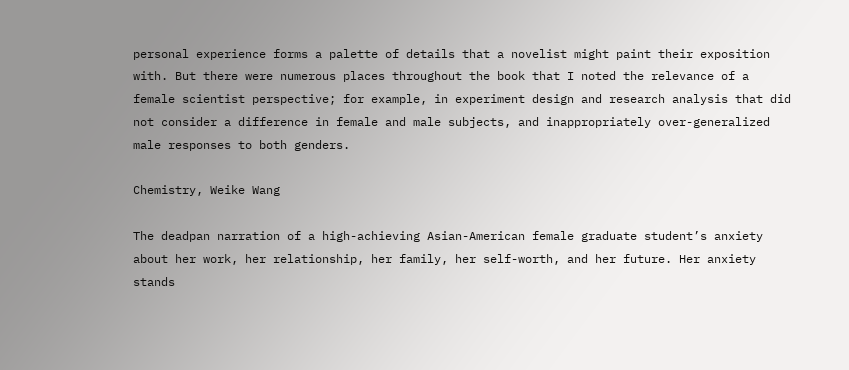personal experience forms a palette of details that a novelist might paint their exposition with. But there were numerous places throughout the book that I noted the relevance of a female scientist perspective; for example, in experiment design and research analysis that did not consider a difference in female and male subjects, and inappropriately over-generalized male responses to both genders.

Chemistry, Weike Wang

The deadpan narration of a high-achieving Asian-American female graduate student’s anxiety about her work, her relationship, her family, her self-worth, and her future. Her anxiety stands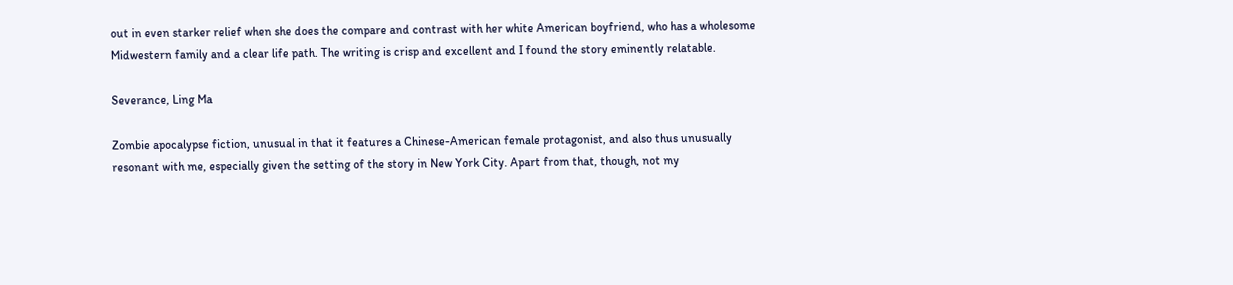out in even starker relief when she does the compare and contrast with her white American boyfriend, who has a wholesome Midwestern family and a clear life path. The writing is crisp and excellent and I found the story eminently relatable.

Severance, Ling Ma

Zombie apocalypse fiction, unusual in that it features a Chinese-American female protagonist, and also thus unusually resonant with me, especially given the setting of the story in New York City. Apart from that, though, not my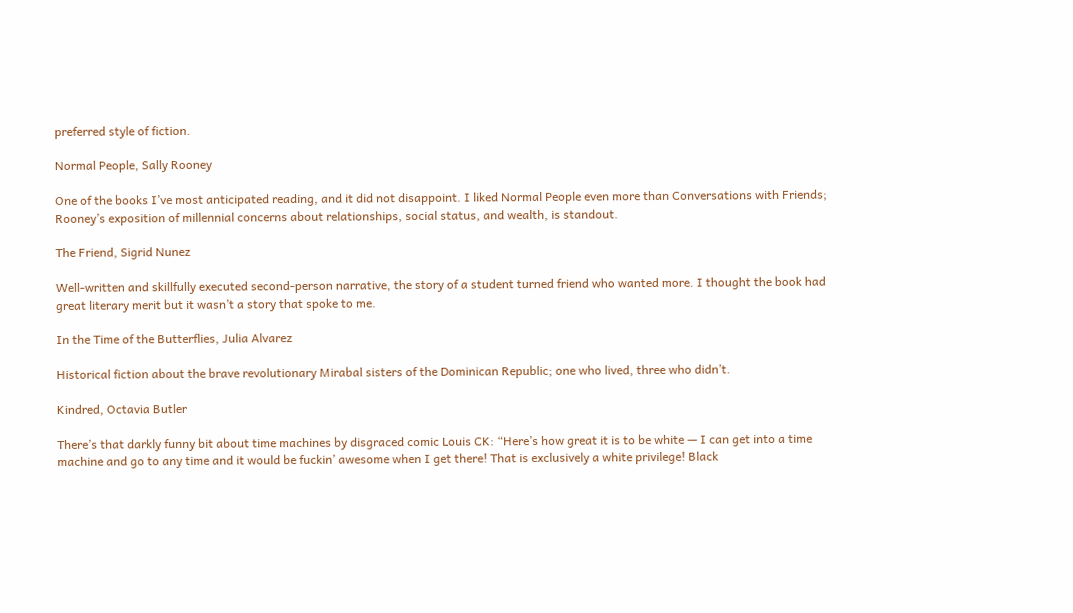preferred style of fiction.

Normal People, Sally Rooney

One of the books I’ve most anticipated reading, and it did not disappoint. I liked Normal People even more than Conversations with Friends; Rooney’s exposition of millennial concerns about relationships, social status, and wealth, is standout.

The Friend, Sigrid Nunez

Well-written and skillfully executed second-person narrative, the story of a student turned friend who wanted more. I thought the book had great literary merit but it wasn’t a story that spoke to me.

In the Time of the Butterflies, Julia Alvarez

Historical fiction about the brave revolutionary Mirabal sisters of the Dominican Republic; one who lived, three who didn’t.

Kindred, Octavia Butler

There’s that darkly funny bit about time machines by disgraced comic Louis CK: “Here’s how great it is to be white — I can get into a time machine and go to any time and it would be fuckin’ awesome when I get there! That is exclusively a white privilege! Black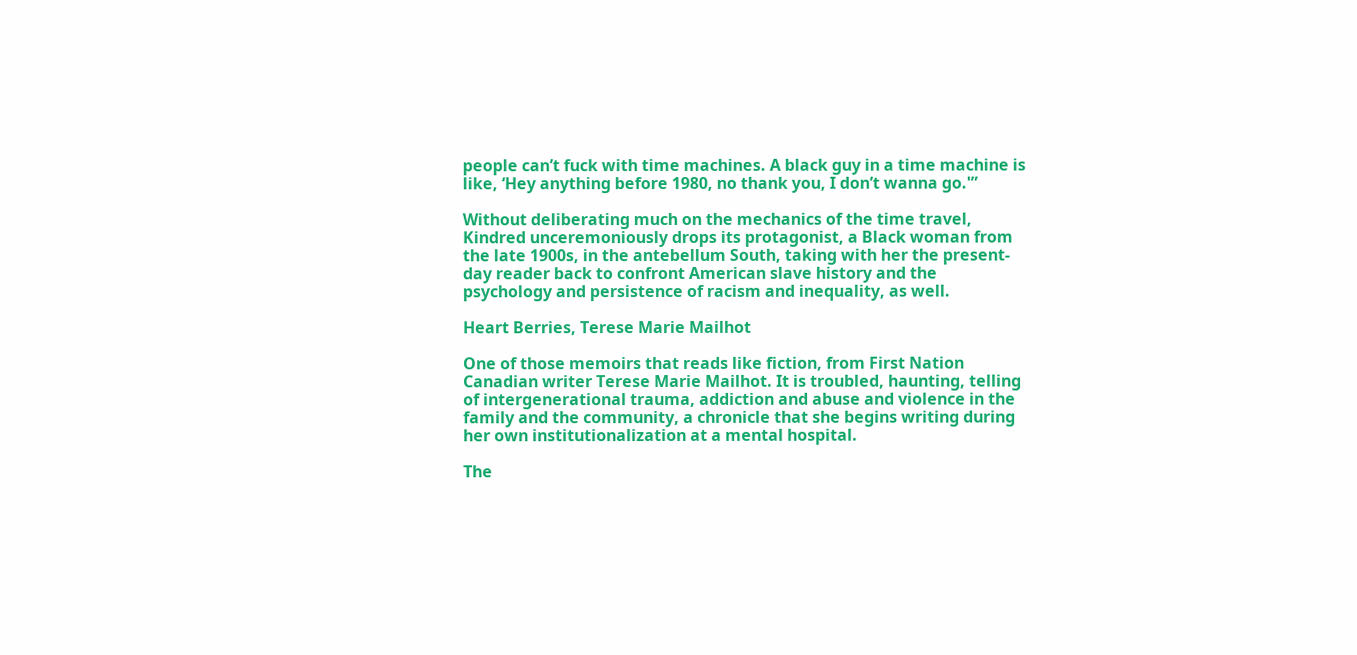people can’t fuck with time machines. A black guy in a time machine is like, ‘Hey anything before 1980, no thank you, I don’t wanna go.'”

Without deliberating much on the mechanics of the time travel, Kindred unceremoniously drops its protagonist, a Black woman from the late 1900s, in the antebellum South, taking with her the present-day reader back to confront American slave history and the psychology and persistence of racism and inequality, as well.

Heart Berries, Terese Marie Mailhot

One of those memoirs that reads like fiction, from First Nation Canadian writer Terese Marie Mailhot. It is troubled, haunting, telling of intergenerational trauma, addiction and abuse and violence in the family and the community, a chronicle that she begins writing during her own institutionalization at a mental hospital.

The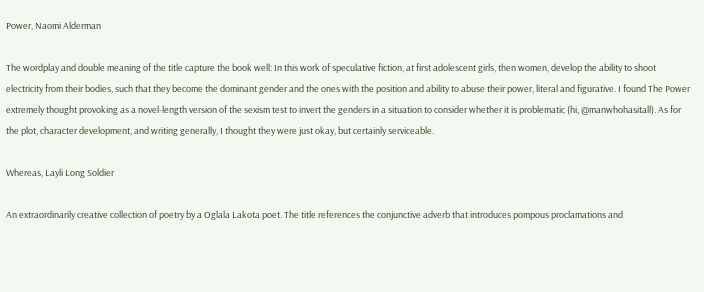Power, Naomi Alderman

The wordplay and double meaning of the title capture the book well: In this work of speculative fiction, at first adolescent girls, then women, develop the ability to shoot electricity from their bodies, such that they become the dominant gender and the ones with the position and ability to abuse their power, literal and figurative. I found The Power extremely thought provoking as a novel-length version of the sexism test to invert the genders in a situation to consider whether it is problematic (hi, @manwhohasitall). As for the plot, character development, and writing generally, I thought they were just okay, but certainly serviceable.

Whereas, Layli Long Soldier

An extraordinarily creative collection of poetry by a Oglala Lakota poet. The title references the conjunctive adverb that introduces pompous proclamations and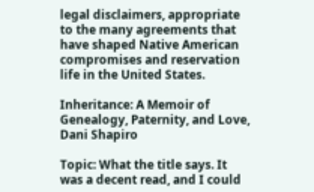legal disclaimers, appropriate to the many agreements that have shaped Native American compromises and reservation life in the United States.

Inheritance: A Memoir of Genealogy, Paternity, and Love, Dani Shapiro

Topic: What the title says. It was a decent read, and I could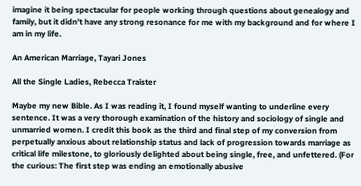imagine it being spectacular for people working through questions about genealogy and family, but it didn’t have any strong resonance for me with my background and for where I am in my life.

An American Marriage, Tayari Jones

All the Single Ladies, Rebecca Traister

Maybe my new Bible. As I was reading it, I found myself wanting to underline every sentence. It was a very thorough examination of the history and sociology of single and unmarried women. I credit this book as the third and final step of my conversion from perpetually anxious about relationship status and lack of progression towards marriage as critical life milestone, to gloriously delighted about being single, free, and unfettered. (For the curious: The first step was ending an emotionally abusive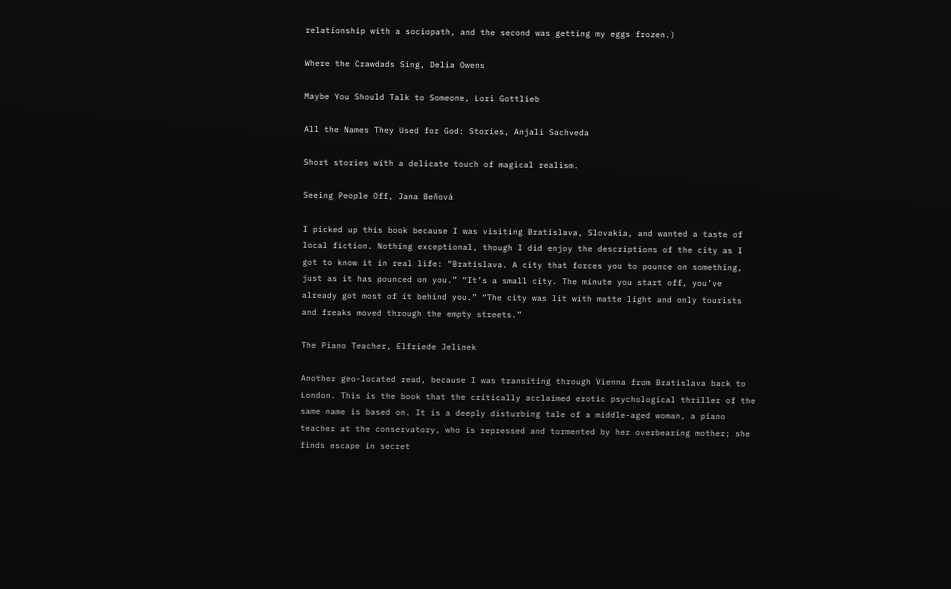relationship with a sociopath, and the second was getting my eggs frozen.)

Where the Crawdads Sing, Delia Owens

Maybe You Should Talk to Someone, Lori Gottlieb

All the Names They Used for God: Stories, Anjali Sachveda

Short stories with a delicate touch of magical realism.

Seeing People Off, Jana Beňová

I picked up this book because I was visiting Bratislava, Slovakia, and wanted a taste of local fiction. Nothing exceptional, though I did enjoy the descriptions of the city as I got to know it in real life: “Bratislava. A city that forces you to pounce on something, just as it has pounced on you.” “It’s a small city. The minute you start off, you’ve already got most of it behind you.” “The city was lit with matte light and only tourists and freaks moved through the empty streets.”

The Piano Teacher, Elfriede Jelinek

Another geo-located read, because I was transiting through Vienna from Bratislava back to London. This is the book that the critically acclaimed erotic psychological thriller of the same name is based on. It is a deeply disturbing tale of a middle-aged woman, a piano teacher at the conservatory, who is repressed and tormented by her overbearing mother; she finds escape in secret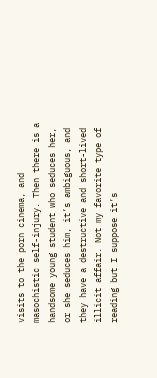visits to the porn cinema, and masochistic self-injury. Then there is a handsome young student who seduces her, or she seduces him, it’s ambiguous, and they have a destructive and short-lived illicit affair. Not my favorite type of reading but I suppose it’s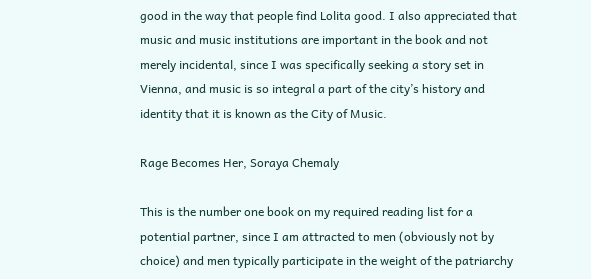good in the way that people find Lolita good. I also appreciated that music and music institutions are important in the book and not merely incidental, since I was specifically seeking a story set in Vienna, and music is so integral a part of the city’s history and identity that it is known as the City of Music.

Rage Becomes Her, Soraya Chemaly

This is the number one book on my required reading list for a potential partner, since I am attracted to men (obviously not by choice) and men typically participate in the weight of the patriarchy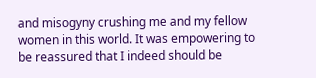and misogyny crushing me and my fellow women in this world. It was empowering to be reassured that I indeed should be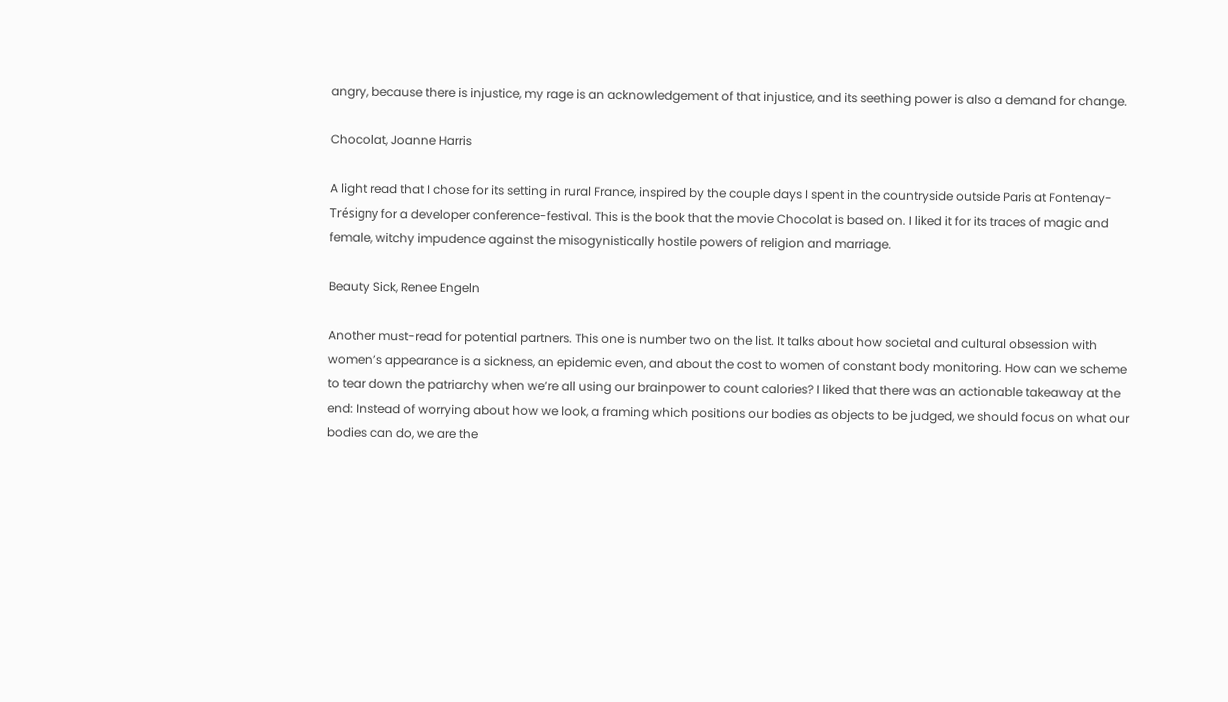angry, because there is injustice, my rage is an acknowledgement of that injustice, and its seething power is also a demand for change.

Chocolat, Joanne Harris

A light read that I chose for its setting in rural France, inspired by the couple days I spent in the countryside outside Paris at Fontenay-Trésigny for a developer conference-festival. This is the book that the movie Chocolat is based on. I liked it for its traces of magic and female, witchy impudence against the misogynistically hostile powers of religion and marriage.

Beauty Sick, Renee Engeln

Another must-read for potential partners. This one is number two on the list. It talks about how societal and cultural obsession with women’s appearance is a sickness, an epidemic even, and about the cost to women of constant body monitoring. How can we scheme to tear down the patriarchy when we’re all using our brainpower to count calories? I liked that there was an actionable takeaway at the end: Instead of worrying about how we look, a framing which positions our bodies as objects to be judged, we should focus on what our bodies can do, we are the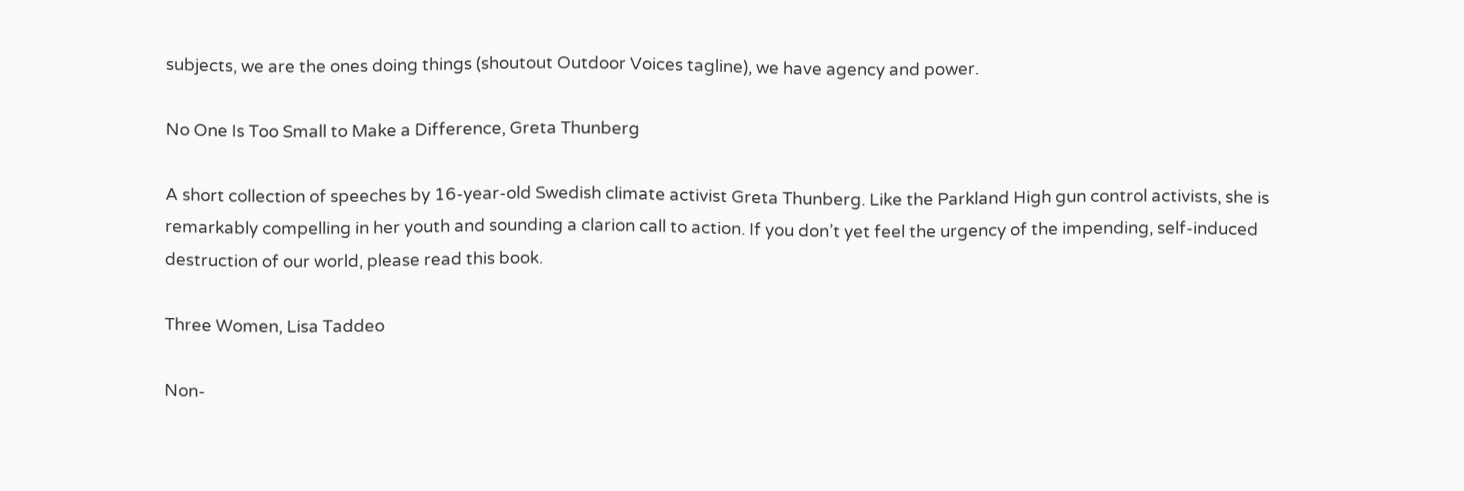subjects, we are the ones doing things (shoutout Outdoor Voices tagline), we have agency and power.

No One Is Too Small to Make a Difference, Greta Thunberg

A short collection of speeches by 16-year-old Swedish climate activist Greta Thunberg. Like the Parkland High gun control activists, she is remarkably compelling in her youth and sounding a clarion call to action. If you don’t yet feel the urgency of the impending, self-induced destruction of our world, please read this book.

Three Women, Lisa Taddeo

Non-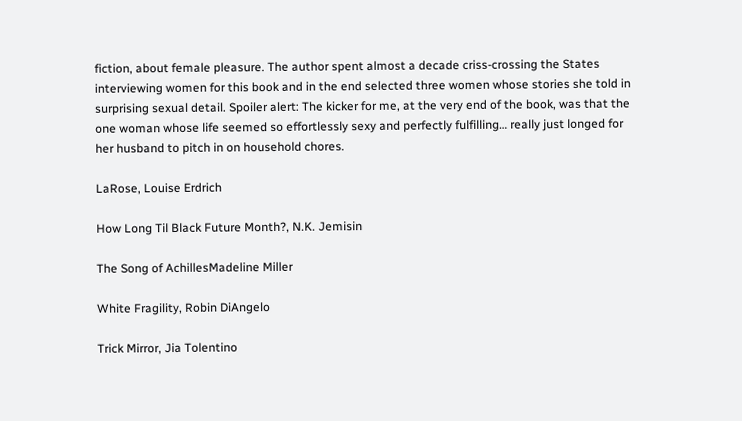fiction, about female pleasure. The author spent almost a decade criss-crossing the States interviewing women for this book and in the end selected three women whose stories she told in surprising sexual detail. Spoiler alert: The kicker for me, at the very end of the book, was that the one woman whose life seemed so effortlessly sexy and perfectly fulfilling… really just longed for her husband to pitch in on household chores.

LaRose, Louise Erdrich

How Long Til Black Future Month?, N.K. Jemisin

The Song of AchillesMadeline Miller

White Fragility, Robin DiAngelo

Trick Mirror, Jia Tolentino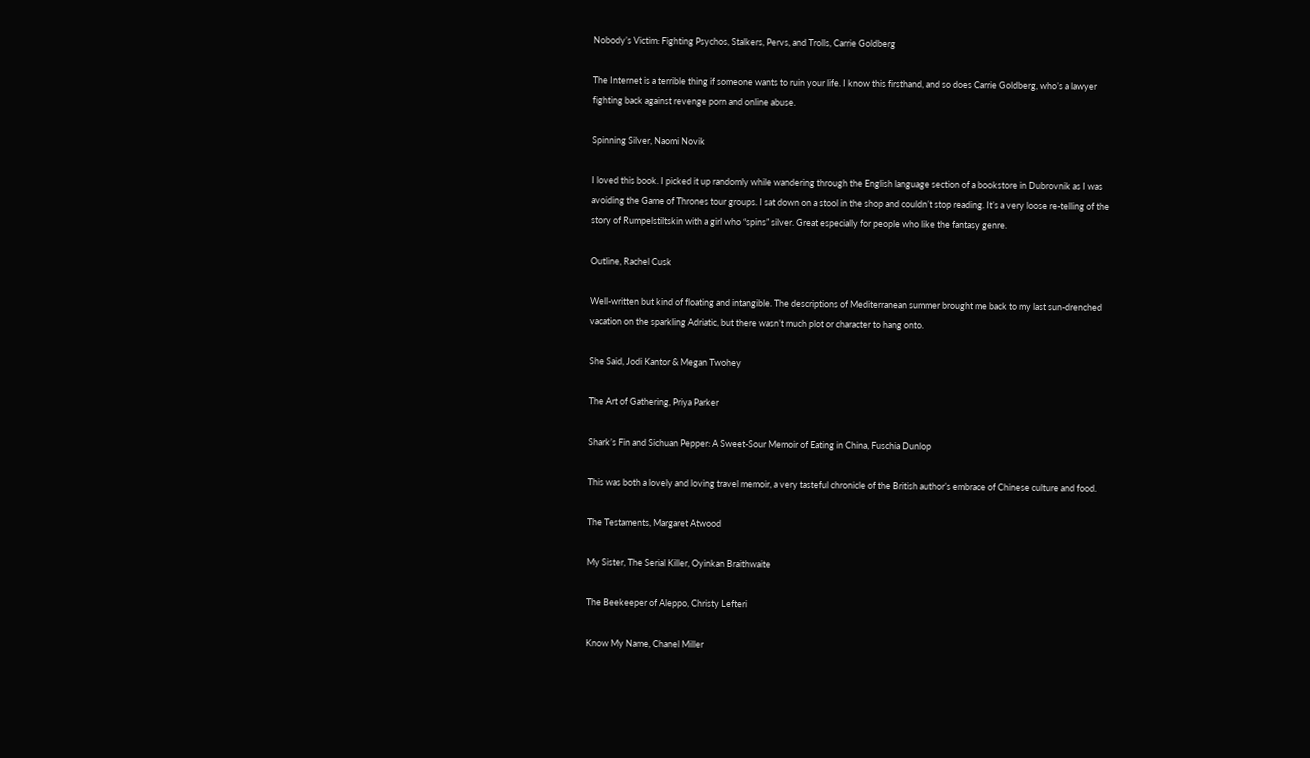Nobody’s Victim: Fighting Psychos, Stalkers, Pervs, and Trolls, Carrie Goldberg

The Internet is a terrible thing if someone wants to ruin your life. I know this firsthand, and so does Carrie Goldberg, who’s a lawyer fighting back against revenge porn and online abuse.

Spinning Silver, Naomi Novik

I loved this book. I picked it up randomly while wandering through the English language section of a bookstore in Dubrovnik as I was avoiding the Game of Thrones tour groups. I sat down on a stool in the shop and couldn’t stop reading. It’s a very loose re-telling of the story of Rumpelstiltskin with a girl who “spins” silver. Great especially for people who like the fantasy genre.

Outline, Rachel Cusk

Well-written but kind of floating and intangible. The descriptions of Mediterranean summer brought me back to my last sun-drenched vacation on the sparkling Adriatic, but there wasn’t much plot or character to hang onto.

She Said, Jodi Kantor & Megan Twohey

The Art of Gathering, Priya Parker

Shark’s Fin and Sichuan Pepper: A Sweet-Sour Memoir of Eating in China, Fuschia Dunlop

This was both a lovely and loving travel memoir, a very tasteful chronicle of the British author’s embrace of Chinese culture and food.

The Testaments, Margaret Atwood

My Sister, The Serial Killer, Oyinkan Braithwaite

The Beekeeper of Aleppo, Christy Lefteri

Know My Name, Chanel Miller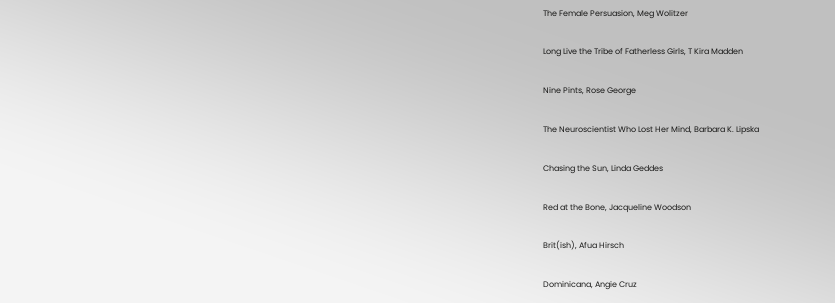The Female Persuasion, Meg Wolitzer

Long Live the Tribe of Fatherless Girls, T Kira Madden

Nine Pints, Rose George

The Neuroscientist Who Lost Her Mind, Barbara K. Lipska

Chasing the Sun, Linda Geddes

Red at the Bone, Jacqueline Woodson

Brit(ish), Afua Hirsch

Dominicana, Angie Cruz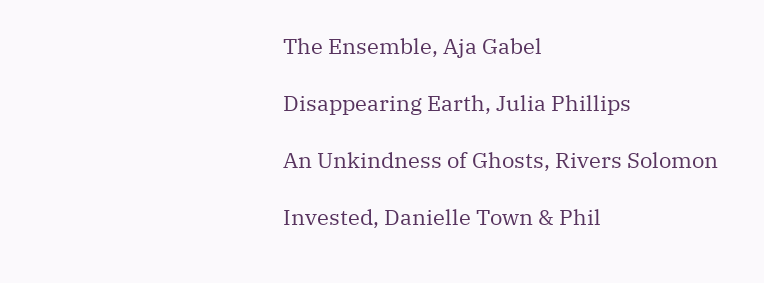The Ensemble, Aja Gabel

Disappearing Earth, Julia Phillips

An Unkindness of Ghosts, Rivers Solomon

Invested, Danielle Town & Phil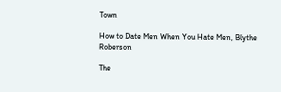Town

How to Date Men When You Hate Men, Blythe Roberson

The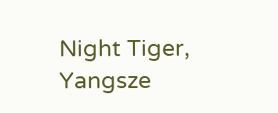Night Tiger, Yangsze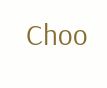Choo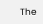The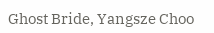Ghost Bride, Yangsze Choo